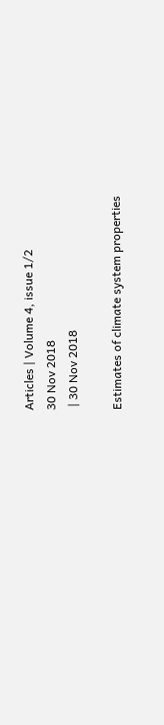Articles | Volume 4, issue 1/2
30 Nov 2018
 | 30 Nov 2018

Estimates of climate system properties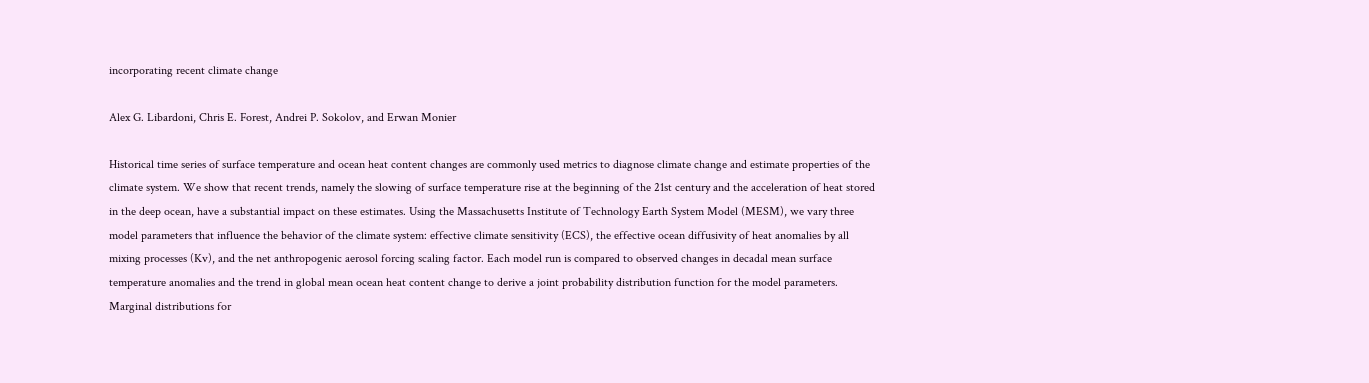incorporating recent climate change

Alex G. Libardoni, Chris E. Forest, Andrei P. Sokolov, and Erwan Monier

Historical time series of surface temperature and ocean heat content changes are commonly used metrics to diagnose climate change and estimate properties of the climate system. We show that recent trends, namely the slowing of surface temperature rise at the beginning of the 21st century and the acceleration of heat stored in the deep ocean, have a substantial impact on these estimates. Using the Massachusetts Institute of Technology Earth System Model (MESM), we vary three model parameters that influence the behavior of the climate system: effective climate sensitivity (ECS), the effective ocean diffusivity of heat anomalies by all mixing processes (Kv), and the net anthropogenic aerosol forcing scaling factor. Each model run is compared to observed changes in decadal mean surface temperature anomalies and the trend in global mean ocean heat content change to derive a joint probability distribution function for the model parameters. Marginal distributions for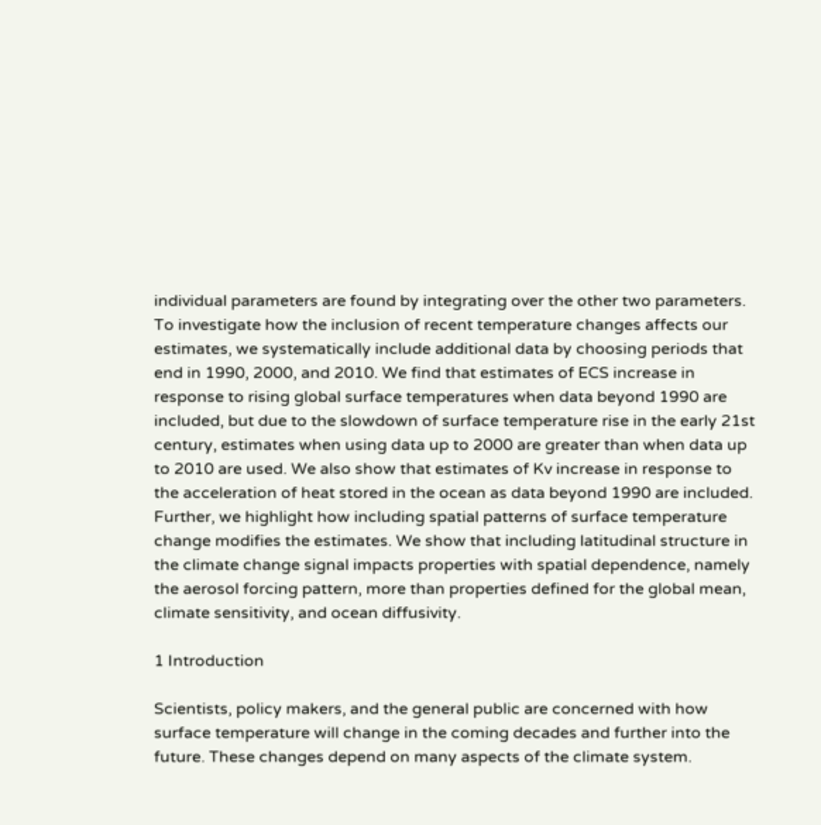individual parameters are found by integrating over the other two parameters. To investigate how the inclusion of recent temperature changes affects our estimates, we systematically include additional data by choosing periods that end in 1990, 2000, and 2010. We find that estimates of ECS increase in response to rising global surface temperatures when data beyond 1990 are included, but due to the slowdown of surface temperature rise in the early 21st century, estimates when using data up to 2000 are greater than when data up to 2010 are used. We also show that estimates of Kv increase in response to the acceleration of heat stored in the ocean as data beyond 1990 are included. Further, we highlight how including spatial patterns of surface temperature change modifies the estimates. We show that including latitudinal structure in the climate change signal impacts properties with spatial dependence, namely the aerosol forcing pattern, more than properties defined for the global mean, climate sensitivity, and ocean diffusivity.

1 Introduction

Scientists, policy makers, and the general public are concerned with how surface temperature will change in the coming decades and further into the future. These changes depend on many aspects of the climate system.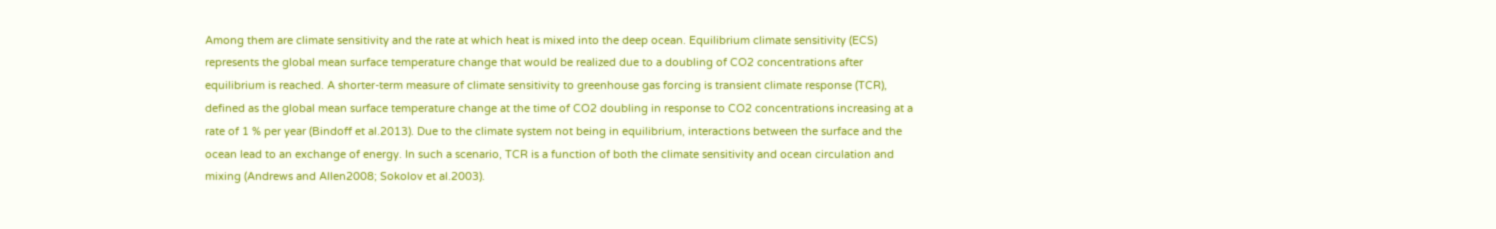Among them are climate sensitivity and the rate at which heat is mixed into the deep ocean. Equilibrium climate sensitivity (ECS) represents the global mean surface temperature change that would be realized due to a doubling of CO2 concentrations after equilibrium is reached. A shorter-term measure of climate sensitivity to greenhouse gas forcing is transient climate response (TCR), defined as the global mean surface temperature change at the time of CO2 doubling in response to CO2 concentrations increasing at a rate of 1 % per year (Bindoff et al.2013). Due to the climate system not being in equilibrium, interactions between the surface and the ocean lead to an exchange of energy. In such a scenario, TCR is a function of both the climate sensitivity and ocean circulation and mixing (Andrews and Allen2008; Sokolov et al.2003).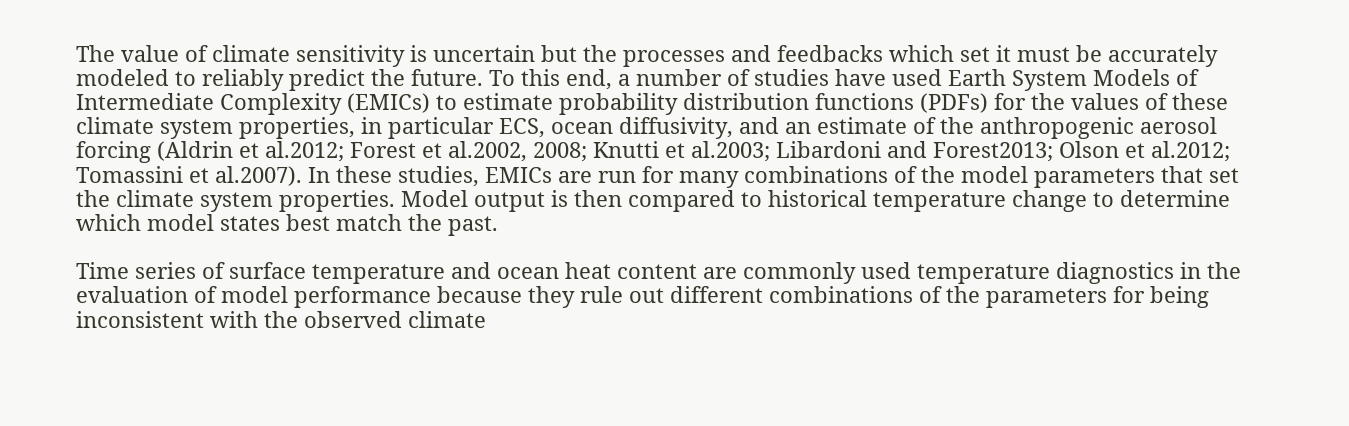The value of climate sensitivity is uncertain but the processes and feedbacks which set it must be accurately modeled to reliably predict the future. To this end, a number of studies have used Earth System Models of Intermediate Complexity (EMICs) to estimate probability distribution functions (PDFs) for the values of these climate system properties, in particular ECS, ocean diffusivity, and an estimate of the anthropogenic aerosol forcing (Aldrin et al.2012; Forest et al.2002, 2008; Knutti et al.2003; Libardoni and Forest2013; Olson et al.2012; Tomassini et al.2007). In these studies, EMICs are run for many combinations of the model parameters that set the climate system properties. Model output is then compared to historical temperature change to determine which model states best match the past.

Time series of surface temperature and ocean heat content are commonly used temperature diagnostics in the evaluation of model performance because they rule out different combinations of the parameters for being inconsistent with the observed climate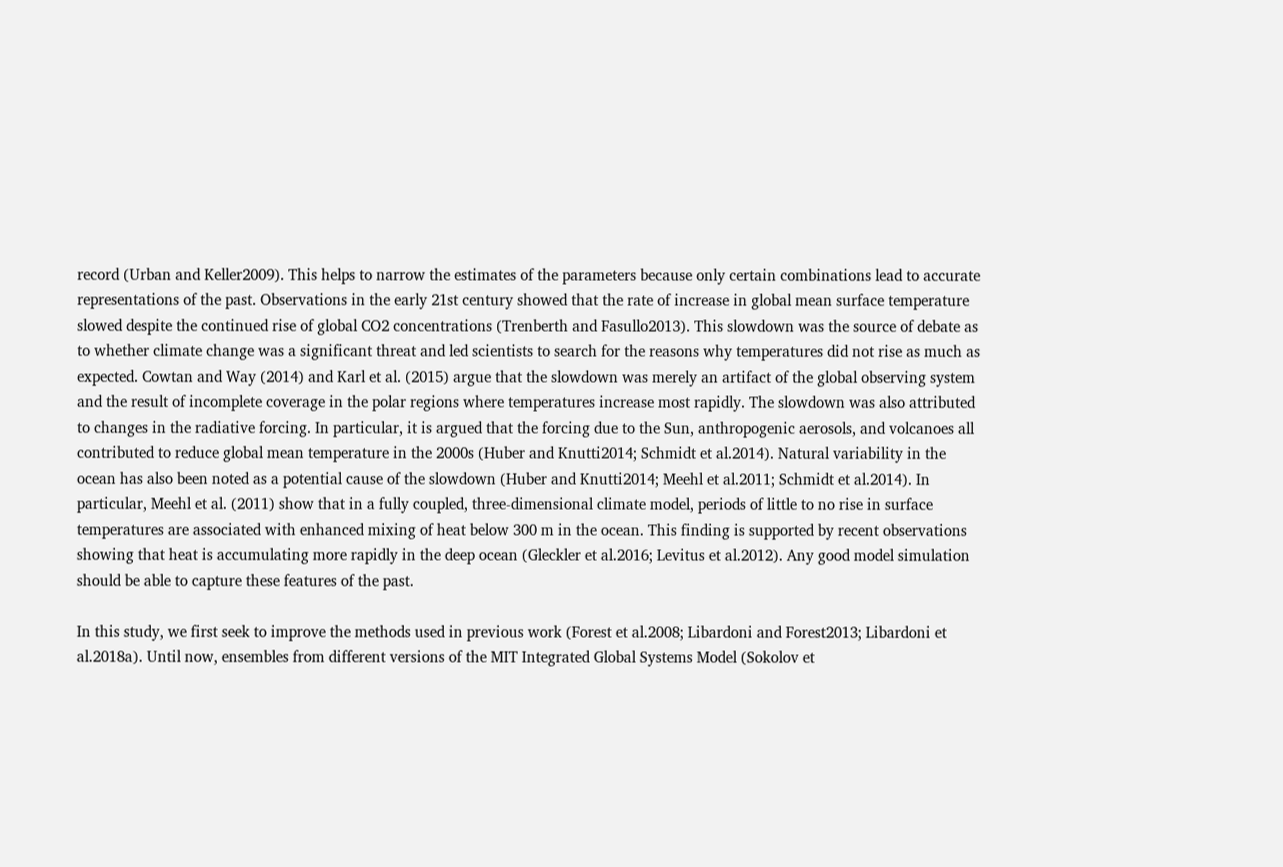record (Urban and Keller2009). This helps to narrow the estimates of the parameters because only certain combinations lead to accurate representations of the past. Observations in the early 21st century showed that the rate of increase in global mean surface temperature slowed despite the continued rise of global CO2 concentrations (Trenberth and Fasullo2013). This slowdown was the source of debate as to whether climate change was a significant threat and led scientists to search for the reasons why temperatures did not rise as much as expected. Cowtan and Way (2014) and Karl et al. (2015) argue that the slowdown was merely an artifact of the global observing system and the result of incomplete coverage in the polar regions where temperatures increase most rapidly. The slowdown was also attributed to changes in the radiative forcing. In particular, it is argued that the forcing due to the Sun, anthropogenic aerosols, and volcanoes all contributed to reduce global mean temperature in the 2000s (Huber and Knutti2014; Schmidt et al.2014). Natural variability in the ocean has also been noted as a potential cause of the slowdown (Huber and Knutti2014; Meehl et al.2011; Schmidt et al.2014). In particular, Meehl et al. (2011) show that in a fully coupled, three-dimensional climate model, periods of little to no rise in surface temperatures are associated with enhanced mixing of heat below 300 m in the ocean. This finding is supported by recent observations showing that heat is accumulating more rapidly in the deep ocean (Gleckler et al.2016; Levitus et al.2012). Any good model simulation should be able to capture these features of the past.

In this study, we first seek to improve the methods used in previous work (Forest et al.2008; Libardoni and Forest2013; Libardoni et al.2018a). Until now, ensembles from different versions of the MIT Integrated Global Systems Model (Sokolov et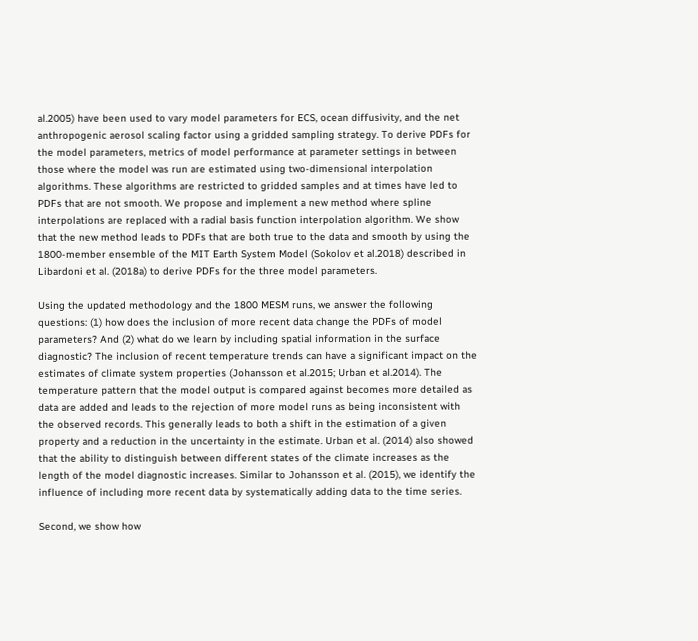al.2005) have been used to vary model parameters for ECS, ocean diffusivity, and the net anthropogenic aerosol scaling factor using a gridded sampling strategy. To derive PDFs for the model parameters, metrics of model performance at parameter settings in between those where the model was run are estimated using two-dimensional interpolation algorithms. These algorithms are restricted to gridded samples and at times have led to PDFs that are not smooth. We propose and implement a new method where spline interpolations are replaced with a radial basis function interpolation algorithm. We show that the new method leads to PDFs that are both true to the data and smooth by using the 1800-member ensemble of the MIT Earth System Model (Sokolov et al.2018) described in Libardoni et al. (2018a) to derive PDFs for the three model parameters.

Using the updated methodology and the 1800 MESM runs, we answer the following questions: (1) how does the inclusion of more recent data change the PDFs of model parameters? And (2) what do we learn by including spatial information in the surface diagnostic? The inclusion of recent temperature trends can have a significant impact on the estimates of climate system properties (Johansson et al.2015; Urban et al.2014). The temperature pattern that the model output is compared against becomes more detailed as data are added and leads to the rejection of more model runs as being inconsistent with the observed records. This generally leads to both a shift in the estimation of a given property and a reduction in the uncertainty in the estimate. Urban et al. (2014) also showed that the ability to distinguish between different states of the climate increases as the length of the model diagnostic increases. Similar to Johansson et al. (2015), we identify the influence of including more recent data by systematically adding data to the time series.

Second, we show how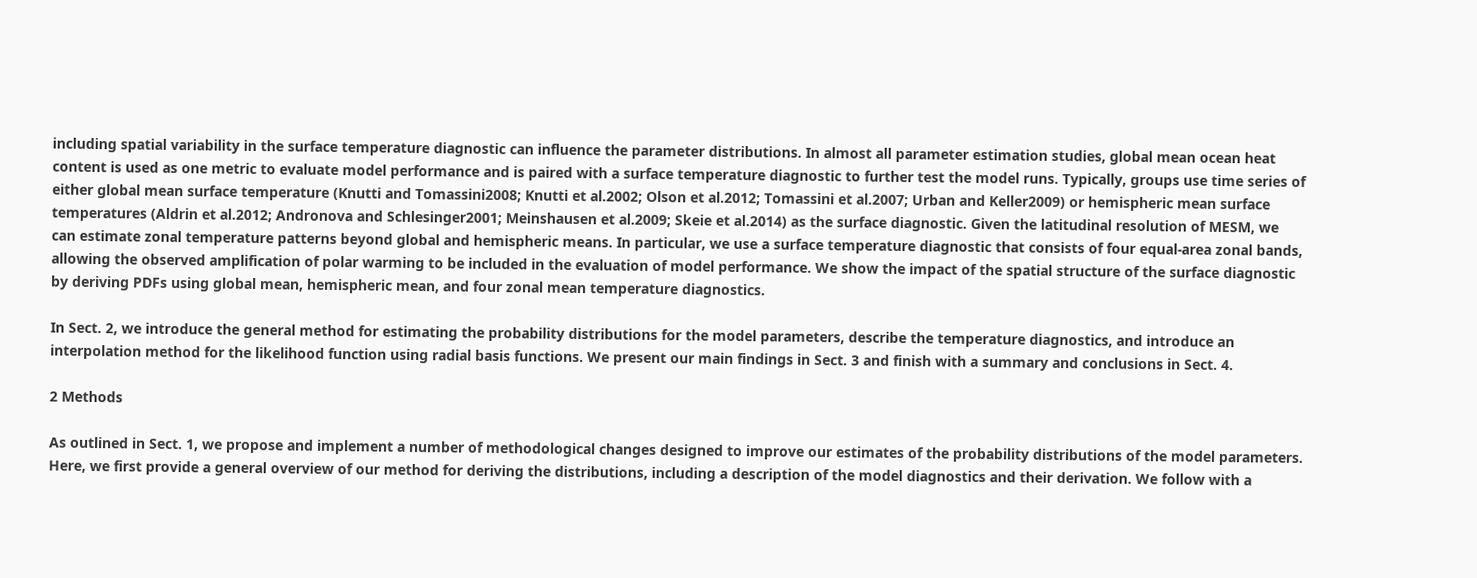including spatial variability in the surface temperature diagnostic can influence the parameter distributions. In almost all parameter estimation studies, global mean ocean heat content is used as one metric to evaluate model performance and is paired with a surface temperature diagnostic to further test the model runs. Typically, groups use time series of either global mean surface temperature (Knutti and Tomassini2008; Knutti et al.2002; Olson et al.2012; Tomassini et al.2007; Urban and Keller2009) or hemispheric mean surface temperatures (Aldrin et al.2012; Andronova and Schlesinger2001; Meinshausen et al.2009; Skeie et al.2014) as the surface diagnostic. Given the latitudinal resolution of MESM, we can estimate zonal temperature patterns beyond global and hemispheric means. In particular, we use a surface temperature diagnostic that consists of four equal-area zonal bands, allowing the observed amplification of polar warming to be included in the evaluation of model performance. We show the impact of the spatial structure of the surface diagnostic by deriving PDFs using global mean, hemispheric mean, and four zonal mean temperature diagnostics.

In Sect. 2, we introduce the general method for estimating the probability distributions for the model parameters, describe the temperature diagnostics, and introduce an interpolation method for the likelihood function using radial basis functions. We present our main findings in Sect. 3 and finish with a summary and conclusions in Sect. 4.

2 Methods

As outlined in Sect. 1, we propose and implement a number of methodological changes designed to improve our estimates of the probability distributions of the model parameters. Here, we first provide a general overview of our method for deriving the distributions, including a description of the model diagnostics and their derivation. We follow with a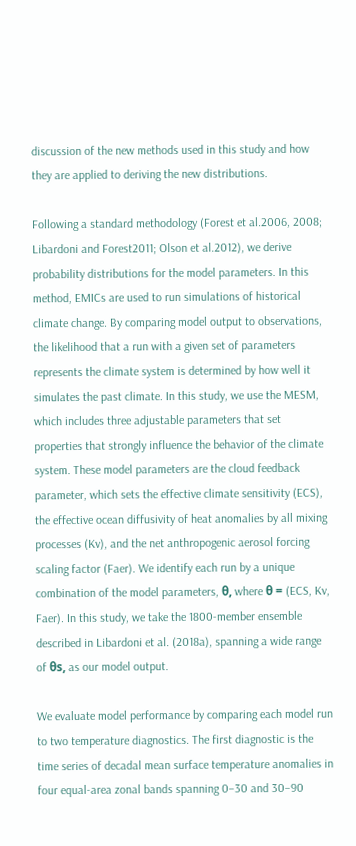discussion of the new methods used in this study and how they are applied to deriving the new distributions.

Following a standard methodology (Forest et al.2006, 2008; Libardoni and Forest2011; Olson et al.2012), we derive probability distributions for the model parameters. In this method, EMICs are used to run simulations of historical climate change. By comparing model output to observations, the likelihood that a run with a given set of parameters represents the climate system is determined by how well it simulates the past climate. In this study, we use the MESM, which includes three adjustable parameters that set properties that strongly influence the behavior of the climate system. These model parameters are the cloud feedback parameter, which sets the effective climate sensitivity (ECS), the effective ocean diffusivity of heat anomalies by all mixing processes (Kv), and the net anthropogenic aerosol forcing scaling factor (Faer). We identify each run by a unique combination of the model parameters, θ, where θ = (ECS, Kv, Faer). In this study, we take the 1800-member ensemble described in Libardoni et al. (2018a), spanning a wide range of θs, as our model output.

We evaluate model performance by comparing each model run to two temperature diagnostics. The first diagnostic is the time series of decadal mean surface temperature anomalies in four equal-area zonal bands spanning 0–30 and 30–90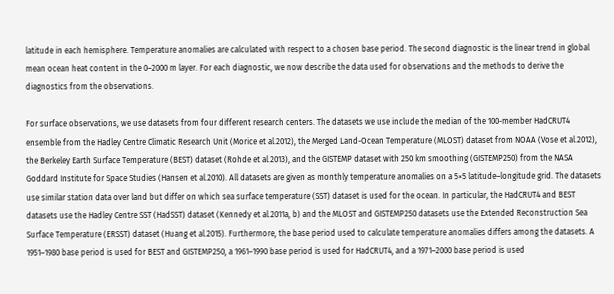latitude in each hemisphere. Temperature anomalies are calculated with respect to a chosen base period. The second diagnostic is the linear trend in global mean ocean heat content in the 0–2000 m layer. For each diagnostic, we now describe the data used for observations and the methods to derive the diagnostics from the observations.

For surface observations, we use datasets from four different research centers. The datasets we use include the median of the 100-member HadCRUT4 ensemble from the Hadley Centre Climatic Research Unit (Morice et al.2012), the Merged Land-Ocean Temperature (MLOST) dataset from NOAA (Vose et al.2012), the Berkeley Earth Surface Temperature (BEST) dataset (Rohde et al.2013), and the GISTEMP dataset with 250 km smoothing (GISTEMP250) from the NASA Goddard Institute for Space Studies (Hansen et al.2010). All datasets are given as monthly temperature anomalies on a 5×5 latitude–longitude grid. The datasets use similar station data over land but differ on which sea surface temperature (SST) dataset is used for the ocean. In particular, the HadCRUT4 and BEST datasets use the Hadley Centre SST (HadSST) dataset (Kennedy et al.2011a, b) and the MLOST and GISTEMP250 datasets use the Extended Reconstruction Sea Surface Temperature (ERSST) dataset (Huang et al.2015). Furthermore, the base period used to calculate temperature anomalies differs among the datasets. A 1951–1980 base period is used for BEST and GISTEMP250, a 1961–1990 base period is used for HadCRUT4, and a 1971–2000 base period is used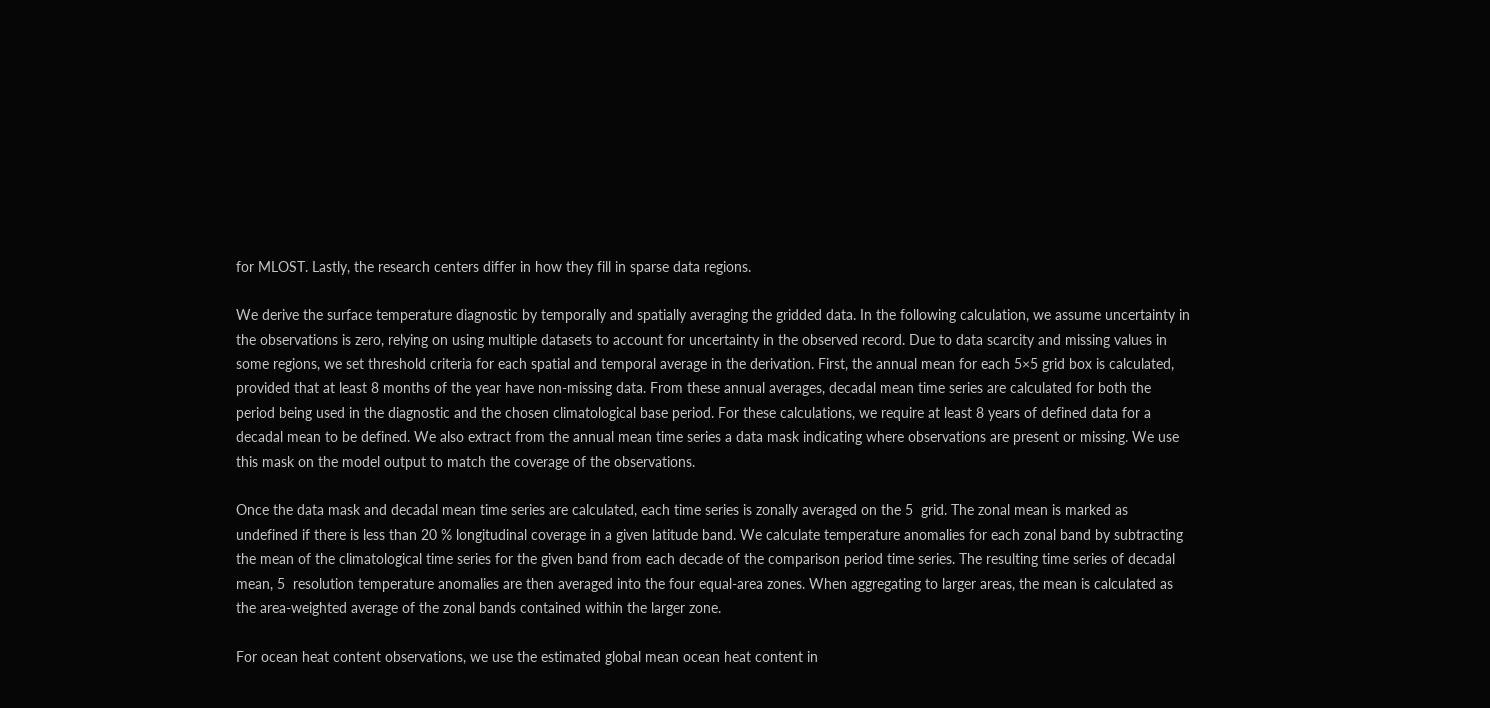for MLOST. Lastly, the research centers differ in how they fill in sparse data regions.

We derive the surface temperature diagnostic by temporally and spatially averaging the gridded data. In the following calculation, we assume uncertainty in the observations is zero, relying on using multiple datasets to account for uncertainty in the observed record. Due to data scarcity and missing values in some regions, we set threshold criteria for each spatial and temporal average in the derivation. First, the annual mean for each 5×5 grid box is calculated, provided that at least 8 months of the year have non-missing data. From these annual averages, decadal mean time series are calculated for both the period being used in the diagnostic and the chosen climatological base period. For these calculations, we require at least 8 years of defined data for a decadal mean to be defined. We also extract from the annual mean time series a data mask indicating where observations are present or missing. We use this mask on the model output to match the coverage of the observations.

Once the data mask and decadal mean time series are calculated, each time series is zonally averaged on the 5  grid. The zonal mean is marked as undefined if there is less than 20 % longitudinal coverage in a given latitude band. We calculate temperature anomalies for each zonal band by subtracting the mean of the climatological time series for the given band from each decade of the comparison period time series. The resulting time series of decadal mean, 5  resolution temperature anomalies are then averaged into the four equal-area zones. When aggregating to larger areas, the mean is calculated as the area-weighted average of the zonal bands contained within the larger zone.

For ocean heat content observations, we use the estimated global mean ocean heat content in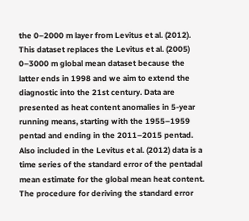the 0–2000 m layer from Levitus et al. (2012). This dataset replaces the Levitus et al. (2005) 0–3000 m global mean dataset because the latter ends in 1998 and we aim to extend the diagnostic into the 21st century. Data are presented as heat content anomalies in 5-year running means, starting with the 1955–1959 pentad and ending in the 2011–2015 pentad. Also included in the Levitus et al. (2012) data is a time series of the standard error of the pentadal mean estimate for the global mean heat content. The procedure for deriving the standard error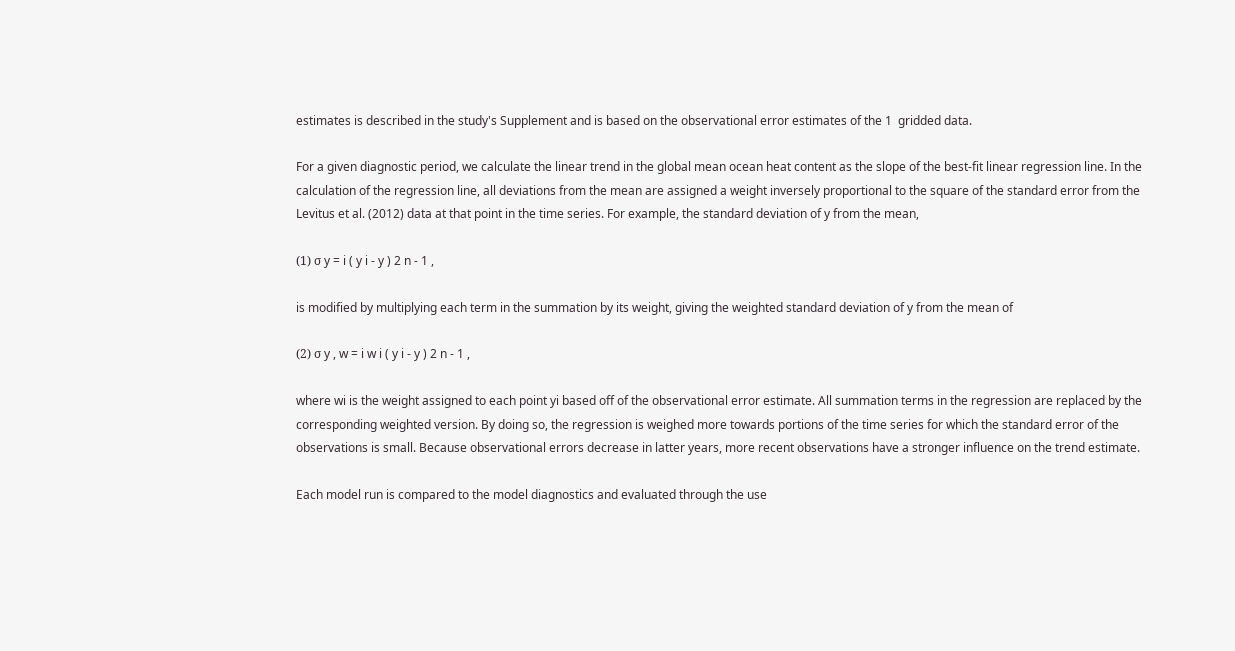estimates is described in the study's Supplement and is based on the observational error estimates of the 1  gridded data.

For a given diagnostic period, we calculate the linear trend in the global mean ocean heat content as the slope of the best-fit linear regression line. In the calculation of the regression line, all deviations from the mean are assigned a weight inversely proportional to the square of the standard error from the Levitus et al. (2012) data at that point in the time series. For example, the standard deviation of y from the mean,

(1) σ y = i ( y i - y ) 2 n - 1 ,

is modified by multiplying each term in the summation by its weight, giving the weighted standard deviation of y from the mean of

(2) σ y , w = i w i ( y i - y ) 2 n - 1 ,

where wi is the weight assigned to each point yi based off of the observational error estimate. All summation terms in the regression are replaced by the corresponding weighted version. By doing so, the regression is weighed more towards portions of the time series for which the standard error of the observations is small. Because observational errors decrease in latter years, more recent observations have a stronger influence on the trend estimate.

Each model run is compared to the model diagnostics and evaluated through the use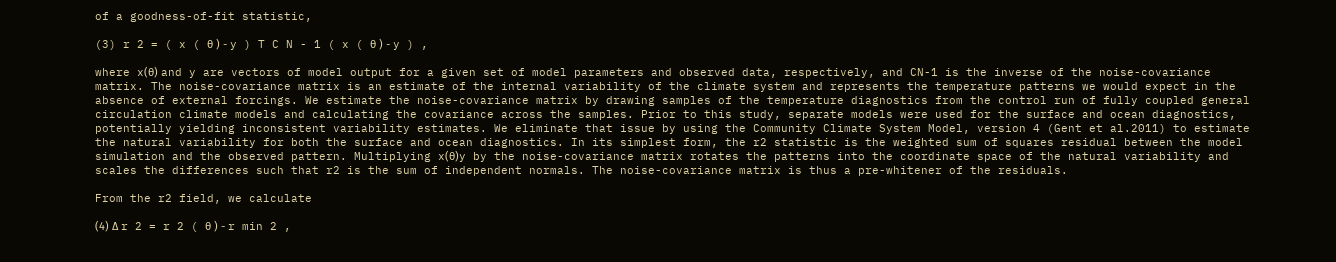of a goodness-of-fit statistic,

(3) r 2 = ( x ( θ ) - y ) T C N - 1 ( x ( θ ) - y ) ,

where x(θ) and y are vectors of model output for a given set of model parameters and observed data, respectively, and CN-1 is the inverse of the noise-covariance matrix. The noise-covariance matrix is an estimate of the internal variability of the climate system and represents the temperature patterns we would expect in the absence of external forcings. We estimate the noise-covariance matrix by drawing samples of the temperature diagnostics from the control run of fully coupled general circulation climate models and calculating the covariance across the samples. Prior to this study, separate models were used for the surface and ocean diagnostics, potentially yielding inconsistent variability estimates. We eliminate that issue by using the Community Climate System Model, version 4 (Gent et al.2011) to estimate the natural variability for both the surface and ocean diagnostics. In its simplest form, the r2 statistic is the weighted sum of squares residual between the model simulation and the observed pattern. Multiplying x(θ)y by the noise-covariance matrix rotates the patterns into the coordinate space of the natural variability and scales the differences such that r2 is the sum of independent normals. The noise-covariance matrix is thus a pre-whitener of the residuals.

From the r2 field, we calculate

(4) Δ r 2 = r 2 ( θ ) - r min 2 ,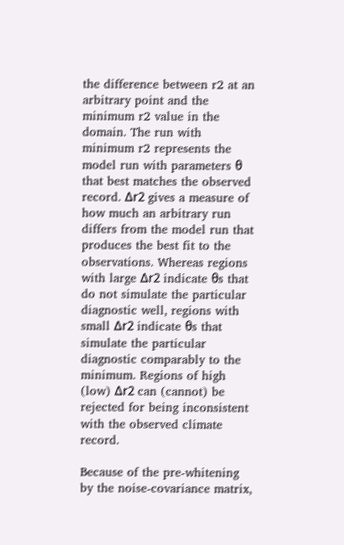the difference between r2 at an arbitrary point and the minimum r2 value in the domain. The run with minimum r2 represents the model run with parameters θ that best matches the observed record. Δr2 gives a measure of how much an arbitrary run differs from the model run that produces the best fit to the observations. Whereas regions with large Δr2 indicate θs that do not simulate the particular diagnostic well, regions with small Δr2 indicate θs that simulate the particular diagnostic comparably to the minimum. Regions of high (low) Δr2 can (cannot) be rejected for being inconsistent with the observed climate record.

Because of the pre-whitening by the noise-covariance matrix,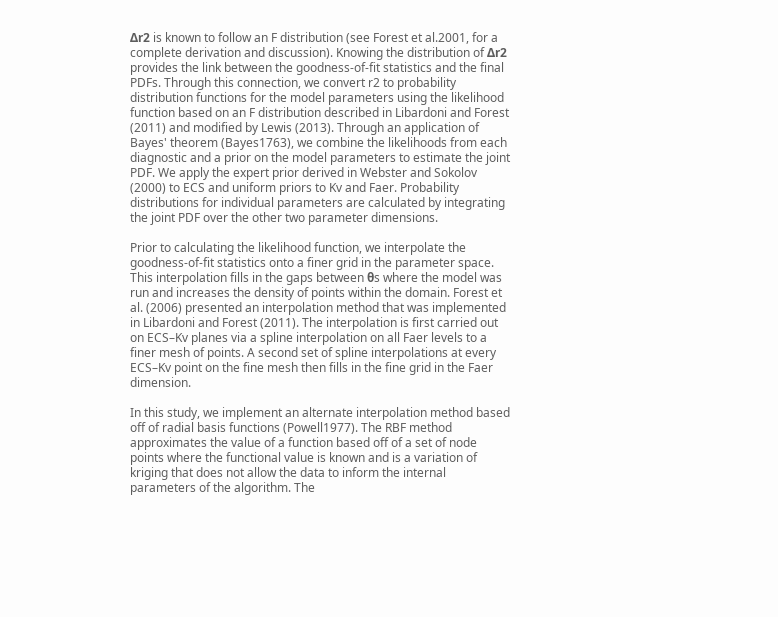Δr2 is known to follow an F distribution (see Forest et al.2001, for a complete derivation and discussion). Knowing the distribution of Δr2 provides the link between the goodness-of-fit statistics and the final PDFs. Through this connection, we convert r2 to probability distribution functions for the model parameters using the likelihood function based on an F distribution described in Libardoni and Forest (2011) and modified by Lewis (2013). Through an application of Bayes' theorem (Bayes1763), we combine the likelihoods from each diagnostic and a prior on the model parameters to estimate the joint PDF. We apply the expert prior derived in Webster and Sokolov (2000) to ECS and uniform priors to Kv and Faer. Probability distributions for individual parameters are calculated by integrating the joint PDF over the other two parameter dimensions.

Prior to calculating the likelihood function, we interpolate the goodness-of-fit statistics onto a finer grid in the parameter space. This interpolation fills in the gaps between θs where the model was run and increases the density of points within the domain. Forest et al. (2006) presented an interpolation method that was implemented in Libardoni and Forest (2011). The interpolation is first carried out on ECS–Kv planes via a spline interpolation on all Faer levels to a finer mesh of points. A second set of spline interpolations at every ECS–Kv point on the fine mesh then fills in the fine grid in the Faer dimension.

In this study, we implement an alternate interpolation method based off of radial basis functions (Powell1977). The RBF method approximates the value of a function based off of a set of node points where the functional value is known and is a variation of kriging that does not allow the data to inform the internal parameters of the algorithm. The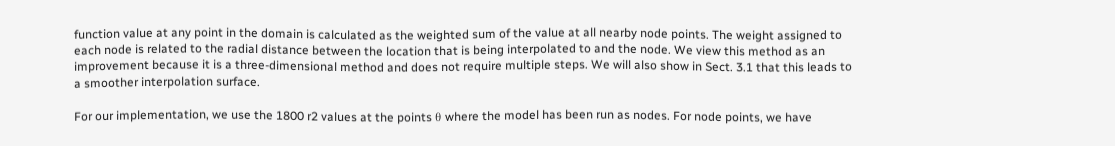function value at any point in the domain is calculated as the weighted sum of the value at all nearby node points. The weight assigned to each node is related to the radial distance between the location that is being interpolated to and the node. We view this method as an improvement because it is a three-dimensional method and does not require multiple steps. We will also show in Sect. 3.1 that this leads to a smoother interpolation surface.

For our implementation, we use the 1800 r2 values at the points θ where the model has been run as nodes. For node points, we have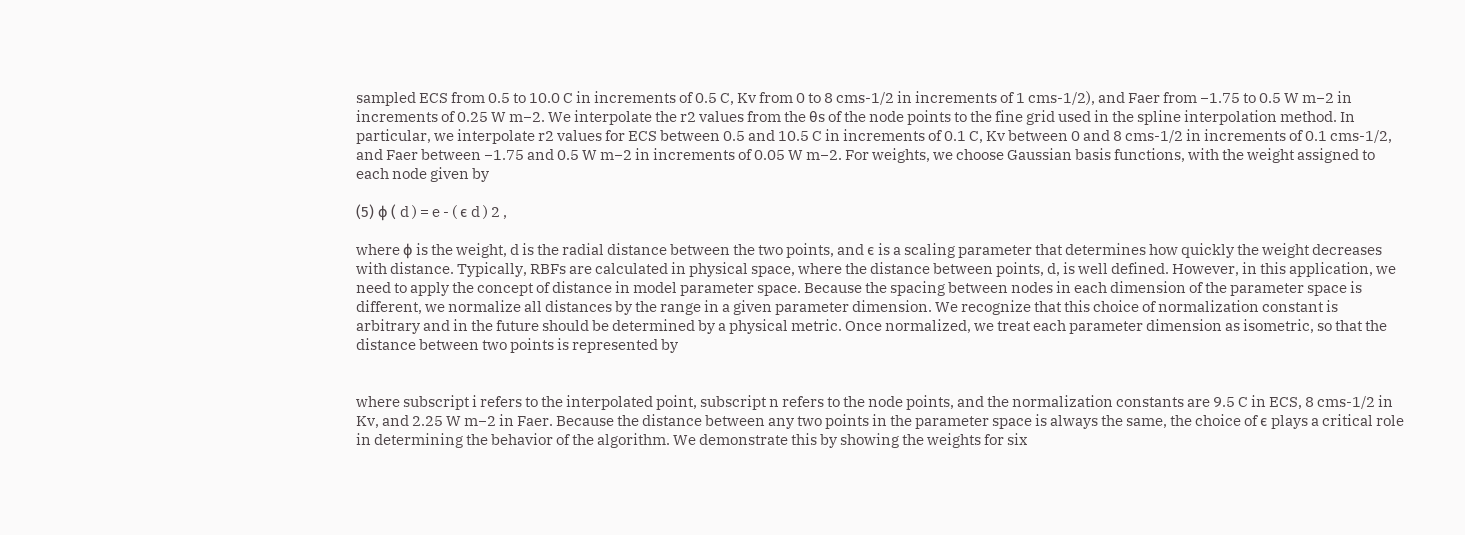sampled ECS from 0.5 to 10.0 C in increments of 0.5 C, Kv from 0 to 8 cms-1/2 in increments of 1 cms-1/2), and Faer from −1.75 to 0.5 W m−2 in increments of 0.25 W m−2. We interpolate the r2 values from the θs of the node points to the fine grid used in the spline interpolation method. In particular, we interpolate r2 values for ECS between 0.5 and 10.5 C in increments of 0.1 C, Kv between 0 and 8 cms-1/2 in increments of 0.1 cms-1/2, and Faer between −1.75 and 0.5 W m−2 in increments of 0.05 W m−2. For weights, we choose Gaussian basis functions, with the weight assigned to each node given by

(5) ϕ ( d ) = e - ( ϵ d ) 2 ,

where ϕ is the weight, d is the radial distance between the two points, and ϵ is a scaling parameter that determines how quickly the weight decreases with distance. Typically, RBFs are calculated in physical space, where the distance between points, d, is well defined. However, in this application, we need to apply the concept of distance in model parameter space. Because the spacing between nodes in each dimension of the parameter space is different, we normalize all distances by the range in a given parameter dimension. We recognize that this choice of normalization constant is arbitrary and in the future should be determined by a physical metric. Once normalized, we treat each parameter dimension as isometric, so that the distance between two points is represented by


where subscript i refers to the interpolated point, subscript n refers to the node points, and the normalization constants are 9.5 C in ECS, 8 cms-1/2 in Kv, and 2.25 W m−2 in Faer. Because the distance between any two points in the parameter space is always the same, the choice of ϵ plays a critical role in determining the behavior of the algorithm. We demonstrate this by showing the weights for six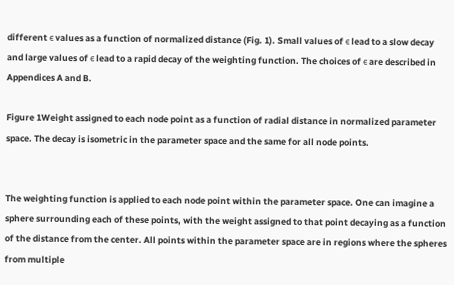different ϵ values as a function of normalized distance (Fig. 1). Small values of ϵ lead to a slow decay and large values of ϵ lead to a rapid decay of the weighting function. The choices of ϵ are described in Appendices A and B.

Figure 1Weight assigned to each node point as a function of radial distance in normalized parameter space. The decay is isometric in the parameter space and the same for all node points.


The weighting function is applied to each node point within the parameter space. One can imagine a sphere surrounding each of these points, with the weight assigned to that point decaying as a function of the distance from the center. All points within the parameter space are in regions where the spheres from multiple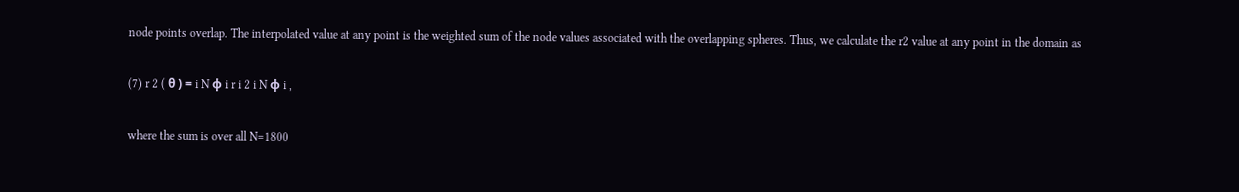node points overlap. The interpolated value at any point is the weighted sum of the node values associated with the overlapping spheres. Thus, we calculate the r2 value at any point in the domain as

(7) r 2 ( θ ) = i N ϕ i r i 2 i N ϕ i ,

where the sum is over all N=1800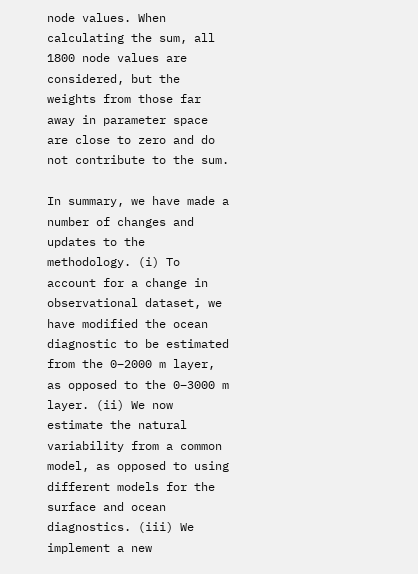node values. When calculating the sum, all 1800 node values are considered, but the weights from those far away in parameter space are close to zero and do not contribute to the sum.

In summary, we have made a number of changes and updates to the methodology. (i) To account for a change in observational dataset, we have modified the ocean diagnostic to be estimated from the 0–2000 m layer, as opposed to the 0–3000 m layer. (ii) We now estimate the natural variability from a common model, as opposed to using different models for the surface and ocean diagnostics. (iii) We implement a new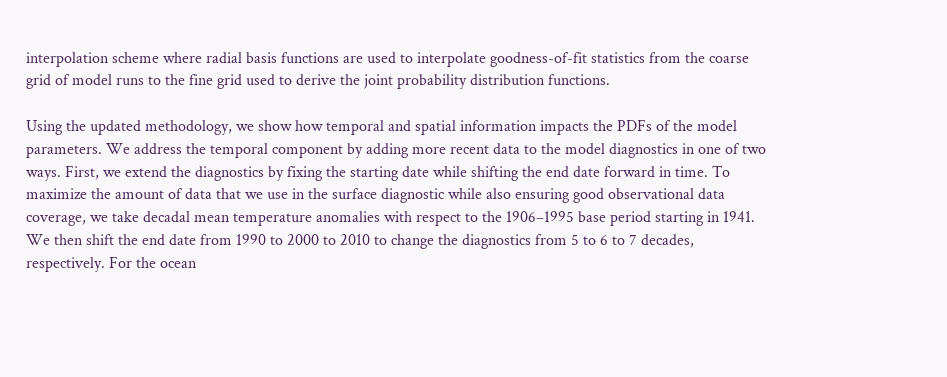interpolation scheme where radial basis functions are used to interpolate goodness-of-fit statistics from the coarse grid of model runs to the fine grid used to derive the joint probability distribution functions.

Using the updated methodology, we show how temporal and spatial information impacts the PDFs of the model parameters. We address the temporal component by adding more recent data to the model diagnostics in one of two ways. First, we extend the diagnostics by fixing the starting date while shifting the end date forward in time. To maximize the amount of data that we use in the surface diagnostic while also ensuring good observational data coverage, we take decadal mean temperature anomalies with respect to the 1906–1995 base period starting in 1941. We then shift the end date from 1990 to 2000 to 2010 to change the diagnostics from 5 to 6 to 7 decades, respectively. For the ocean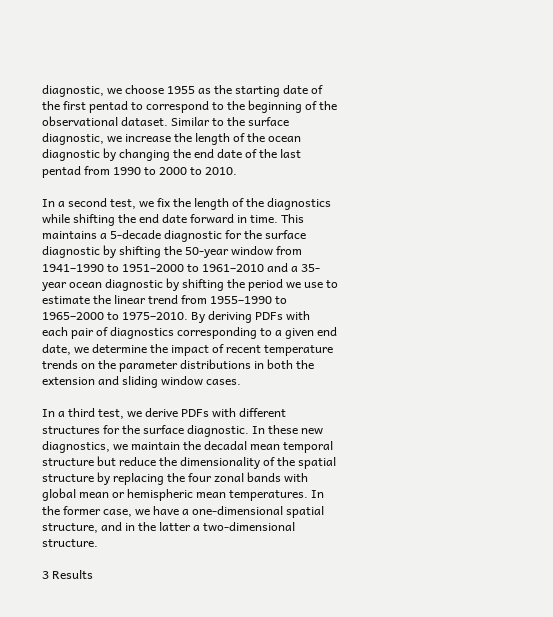diagnostic, we choose 1955 as the starting date of the first pentad to correspond to the beginning of the observational dataset. Similar to the surface diagnostic, we increase the length of the ocean diagnostic by changing the end date of the last pentad from 1990 to 2000 to 2010.

In a second test, we fix the length of the diagnostics while shifting the end date forward in time. This maintains a 5-decade diagnostic for the surface diagnostic by shifting the 50-year window from 1941–1990 to 1951–2000 to 1961–2010 and a 35-year ocean diagnostic by shifting the period we use to estimate the linear trend from 1955–1990 to 1965–2000 to 1975–2010. By deriving PDFs with each pair of diagnostics corresponding to a given end date, we determine the impact of recent temperature trends on the parameter distributions in both the extension and sliding window cases.

In a third test, we derive PDFs with different structures for the surface diagnostic. In these new diagnostics, we maintain the decadal mean temporal structure but reduce the dimensionality of the spatial structure by replacing the four zonal bands with global mean or hemispheric mean temperatures. In the former case, we have a one-dimensional spatial structure, and in the latter a two-dimensional structure.

3 Results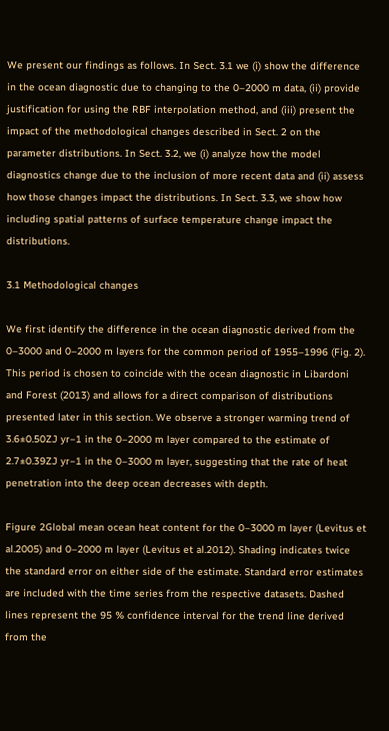We present our findings as follows. In Sect. 3.1 we (i) show the difference in the ocean diagnostic due to changing to the 0–2000 m data, (ii) provide justification for using the RBF interpolation method, and (iii) present the impact of the methodological changes described in Sect. 2 on the parameter distributions. In Sect. 3.2, we (i) analyze how the model diagnostics change due to the inclusion of more recent data and (ii) assess how those changes impact the distributions. In Sect. 3.3, we show how including spatial patterns of surface temperature change impact the distributions.

3.1 Methodological changes

We first identify the difference in the ocean diagnostic derived from the 0–3000 and 0–2000 m layers for the common period of 1955–1996 (Fig. 2). This period is chosen to coincide with the ocean diagnostic in Libardoni and Forest (2013) and allows for a direct comparison of distributions presented later in this section. We observe a stronger warming trend of 3.6±0.50ZJ yr−1 in the 0–2000 m layer compared to the estimate of 2.7±0.39ZJ yr−1 in the 0–3000 m layer, suggesting that the rate of heat penetration into the deep ocean decreases with depth.

Figure 2Global mean ocean heat content for the 0–3000 m layer (Levitus et al.2005) and 0–2000 m layer (Levitus et al.2012). Shading indicates twice the standard error on either side of the estimate. Standard error estimates are included with the time series from the respective datasets. Dashed lines represent the 95 % confidence interval for the trend line derived from the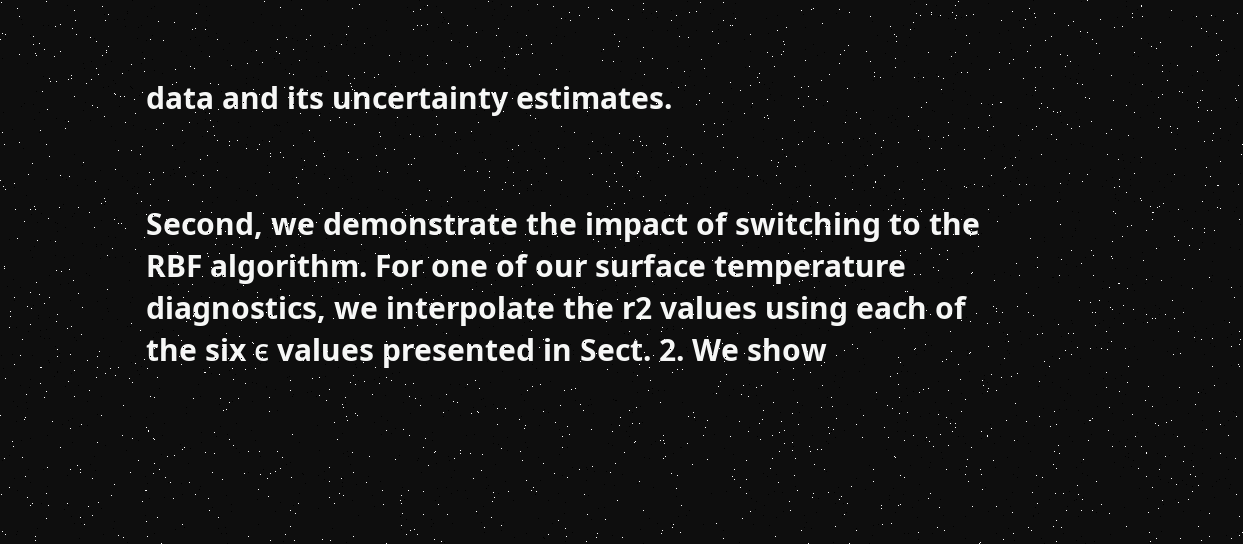data and its uncertainty estimates.


Second, we demonstrate the impact of switching to the RBF algorithm. For one of our surface temperature diagnostics, we interpolate the r2 values using each of the six ϵ values presented in Sect. 2. We show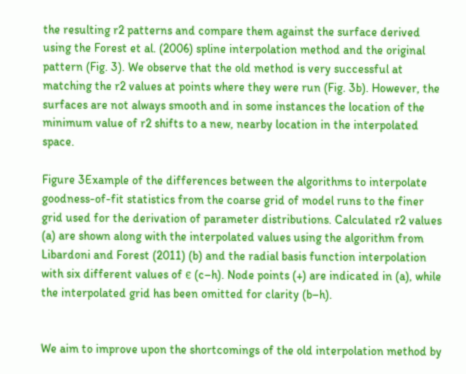the resulting r2 patterns and compare them against the surface derived using the Forest et al. (2006) spline interpolation method and the original pattern (Fig. 3). We observe that the old method is very successful at matching the r2 values at points where they were run (Fig. 3b). However, the surfaces are not always smooth and in some instances the location of the minimum value of r2 shifts to a new, nearby location in the interpolated space.

Figure 3Example of the differences between the algorithms to interpolate goodness-of-fit statistics from the coarse grid of model runs to the finer grid used for the derivation of parameter distributions. Calculated r2 values (a) are shown along with the interpolated values using the algorithm from Libardoni and Forest (2011) (b) and the radial basis function interpolation with six different values of ϵ (c–h). Node points (+) are indicated in (a), while the interpolated grid has been omitted for clarity (b–h).


We aim to improve upon the shortcomings of the old interpolation method by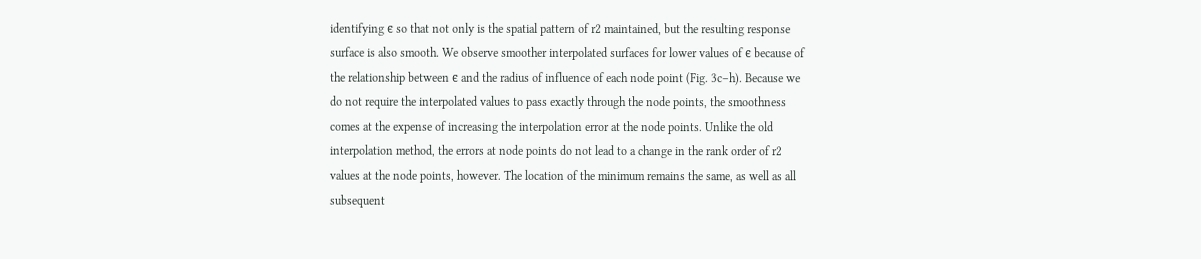identifying ϵ so that not only is the spatial pattern of r2 maintained, but the resulting response surface is also smooth. We observe smoother interpolated surfaces for lower values of ϵ because of the relationship between ϵ and the radius of influence of each node point (Fig. 3c–h). Because we do not require the interpolated values to pass exactly through the node points, the smoothness comes at the expense of increasing the interpolation error at the node points. Unlike the old interpolation method, the errors at node points do not lead to a change in the rank order of r2 values at the node points, however. The location of the minimum remains the same, as well as all subsequent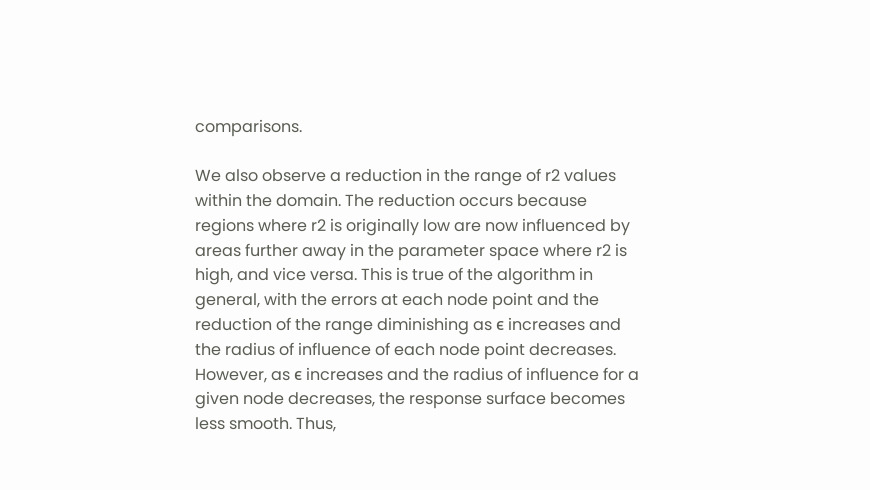comparisons.

We also observe a reduction in the range of r2 values within the domain. The reduction occurs because regions where r2 is originally low are now influenced by areas further away in the parameter space where r2 is high, and vice versa. This is true of the algorithm in general, with the errors at each node point and the reduction of the range diminishing as ϵ increases and the radius of influence of each node point decreases. However, as ϵ increases and the radius of influence for a given node decreases, the response surface becomes less smooth. Thus,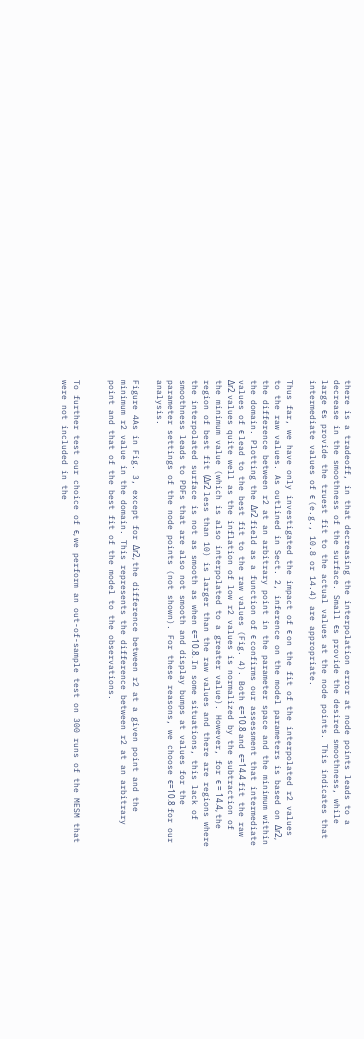there is a tradeoff, in that decreasing the interpolation error at node points leads to a decrease in the smoothness of the surface. Small ϵs provide the desired smoothness, while large ϵs provide the truest fit to the actual values at the node points. This indicates that intermediate values of ϵ (e.g., 10.8 or 14.4) are appropriate.

Thus far, we have only investigated the impact of ϵ on the fit of the interpolated r2 values to the raw values. As outlined in Sect. 2, inference on the model parameters is based on Δr2, the difference between r2 at an arbitrary point in the parameter space and the minimum within the domain. Plotting the Δr2 field as a function of ϵ confirms our assessment that intermediate values of ϵ lead to the best fit to the raw values (Fig. 4). Both ϵ=10.8 and ϵ=14.4 fit the raw Δr2 values quite well as the inflation of low r2 values is normalized by the subtraction of the minimum value (which is also interpolated to a greater value). However, for ϵ = 14.4, the region of best fit (Δr2 less than 10) is larger than the raw values and there are regions where the interpolated surface is not as smooth as when ϵ=10.8. In some situations, this lack of smoothness leads to PDFs that are also not smooth and display bumps at values for the parameter settings of the node points (not shown). For these reasons, we choose ϵ=10.8 for our analysis.

Figure 4As in Fig. 3, except for Δr2, the difference between r2 at a given point and the minimum r2 value in the domain. This represents the difference between r2 at an arbitrary point and that of the best fit of the model to the observations.


To further test our choice of ϵ, we perform an out-of-sample test on 300 runs of the MESM that were not included in the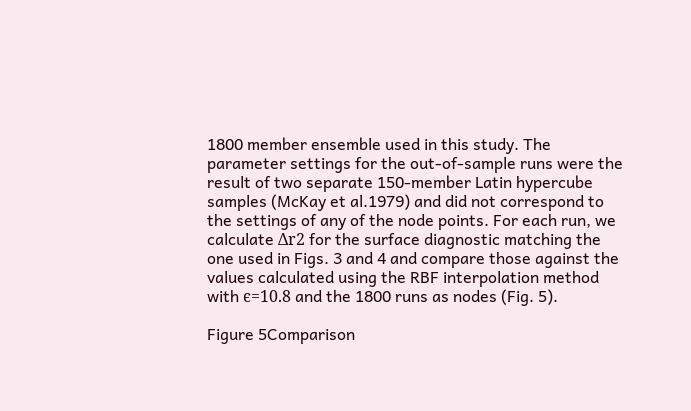1800 member ensemble used in this study. The parameter settings for the out-of-sample runs were the result of two separate 150-member Latin hypercube samples (McKay et al.1979) and did not correspond to the settings of any of the node points. For each run, we calculate Δr2 for the surface diagnostic matching the one used in Figs. 3 and 4 and compare those against the values calculated using the RBF interpolation method with ϵ=10.8 and the 1800 runs as nodes (Fig. 5).

Figure 5Comparison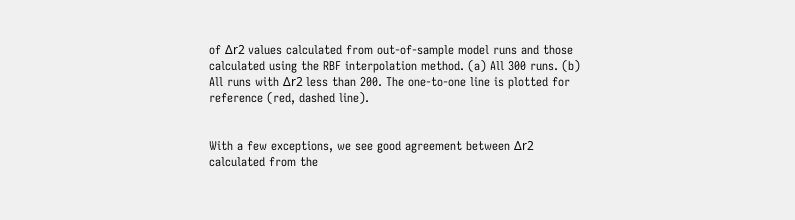of Δr2 values calculated from out-of-sample model runs and those calculated using the RBF interpolation method. (a) All 300 runs. (b) All runs with Δr2 less than 200. The one-to-one line is plotted for reference (red, dashed line).


With a few exceptions, we see good agreement between Δr2 calculated from the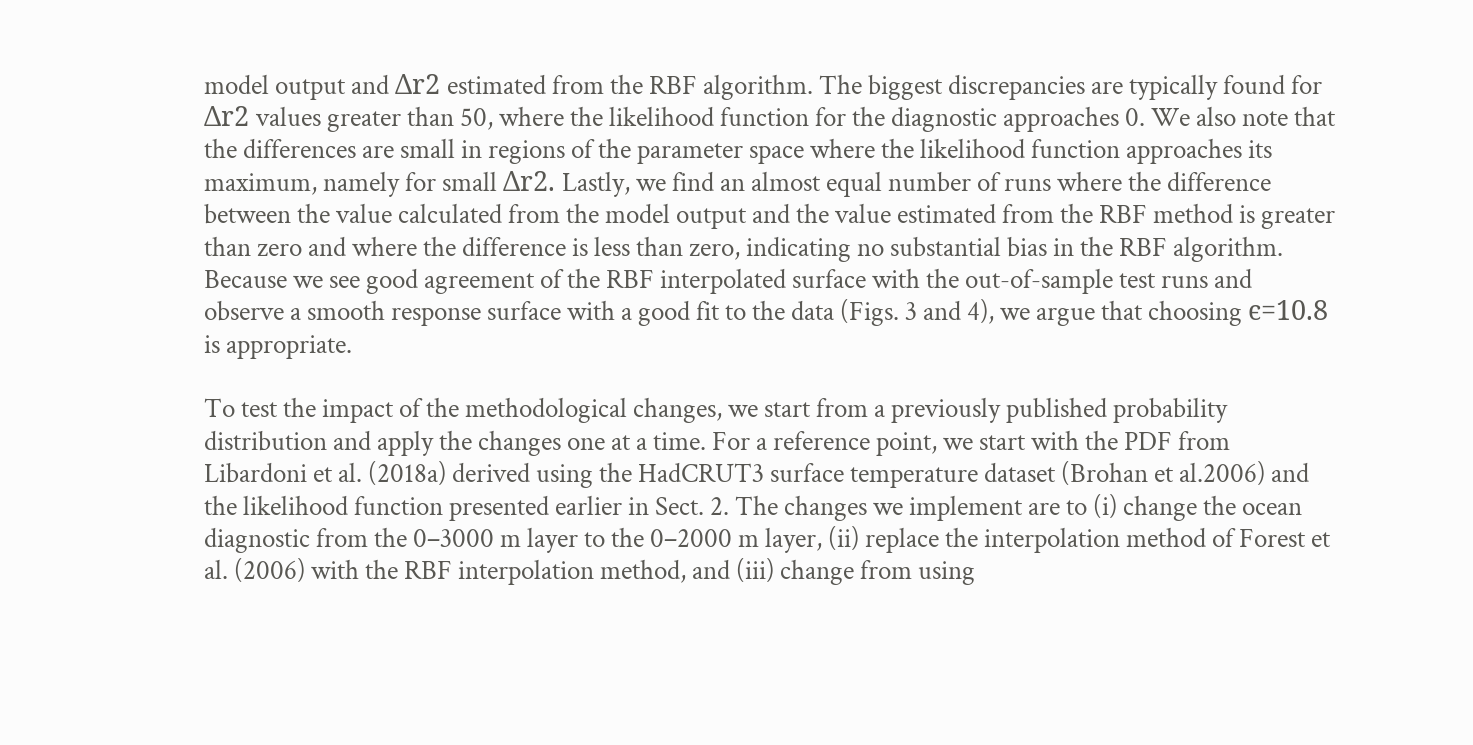model output and Δr2 estimated from the RBF algorithm. The biggest discrepancies are typically found for Δr2 values greater than 50, where the likelihood function for the diagnostic approaches 0. We also note that the differences are small in regions of the parameter space where the likelihood function approaches its maximum, namely for small Δr2. Lastly, we find an almost equal number of runs where the difference between the value calculated from the model output and the value estimated from the RBF method is greater than zero and where the difference is less than zero, indicating no substantial bias in the RBF algorithm. Because we see good agreement of the RBF interpolated surface with the out-of-sample test runs and observe a smooth response surface with a good fit to the data (Figs. 3 and 4), we argue that choosing ϵ=10.8 is appropriate.

To test the impact of the methodological changes, we start from a previously published probability distribution and apply the changes one at a time. For a reference point, we start with the PDF from Libardoni et al. (2018a) derived using the HadCRUT3 surface temperature dataset (Brohan et al.2006) and the likelihood function presented earlier in Sect. 2. The changes we implement are to (i) change the ocean diagnostic from the 0–3000 m layer to the 0–2000 m layer, (ii) replace the interpolation method of Forest et al. (2006) with the RBF interpolation method, and (iii) change from using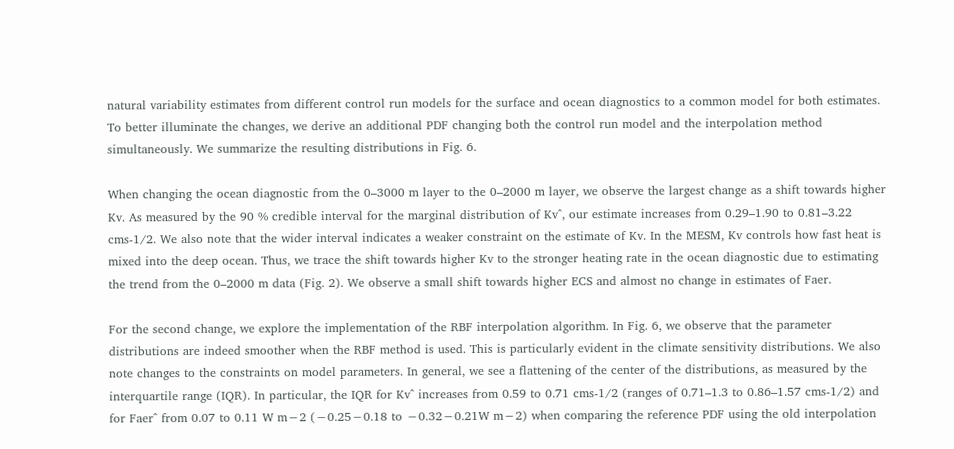natural variability estimates from different control run models for the surface and ocean diagnostics to a common model for both estimates. To better illuminate the changes, we derive an additional PDF changing both the control run model and the interpolation method simultaneously. We summarize the resulting distributions in Fig. 6.

When changing the ocean diagnostic from the 0–3000 m layer to the 0–2000 m layer, we observe the largest change as a shift towards higher Kv. As measured by the 90 % credible interval for the marginal distribution of Kv^, our estimate increases from 0.29–1.90 to 0.81–3.22 cms-1/2. We also note that the wider interval indicates a weaker constraint on the estimate of Kv. In the MESM, Kv controls how fast heat is mixed into the deep ocean. Thus, we trace the shift towards higher Kv to the stronger heating rate in the ocean diagnostic due to estimating the trend from the 0–2000 m data (Fig. 2). We observe a small shift towards higher ECS and almost no change in estimates of Faer.

For the second change, we explore the implementation of the RBF interpolation algorithm. In Fig. 6, we observe that the parameter distributions are indeed smoother when the RBF method is used. This is particularly evident in the climate sensitivity distributions. We also note changes to the constraints on model parameters. In general, we see a flattening of the center of the distributions, as measured by the interquartile range (IQR). In particular, the IQR for Kv^ increases from 0.59 to 0.71 cms-1/2 (ranges of 0.71–1.3 to 0.86–1.57 cms-1/2) and for Faer^ from 0.07 to 0.11 W m−2 (−0.25−0.18 to −0.32−0.21W m−2) when comparing the reference PDF using the old interpolation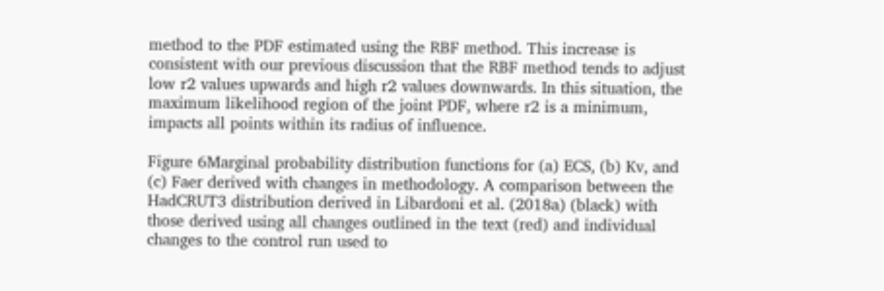method to the PDF estimated using the RBF method. This increase is consistent with our previous discussion that the RBF method tends to adjust low r2 values upwards and high r2 values downwards. In this situation, the maximum likelihood region of the joint PDF, where r2 is a minimum, impacts all points within its radius of influence.

Figure 6Marginal probability distribution functions for (a) ECS, (b) Kv, and (c) Faer derived with changes in methodology. A comparison between the HadCRUT3 distribution derived in Libardoni et al. (2018a) (black) with those derived using all changes outlined in the text (red) and individual changes to the control run used to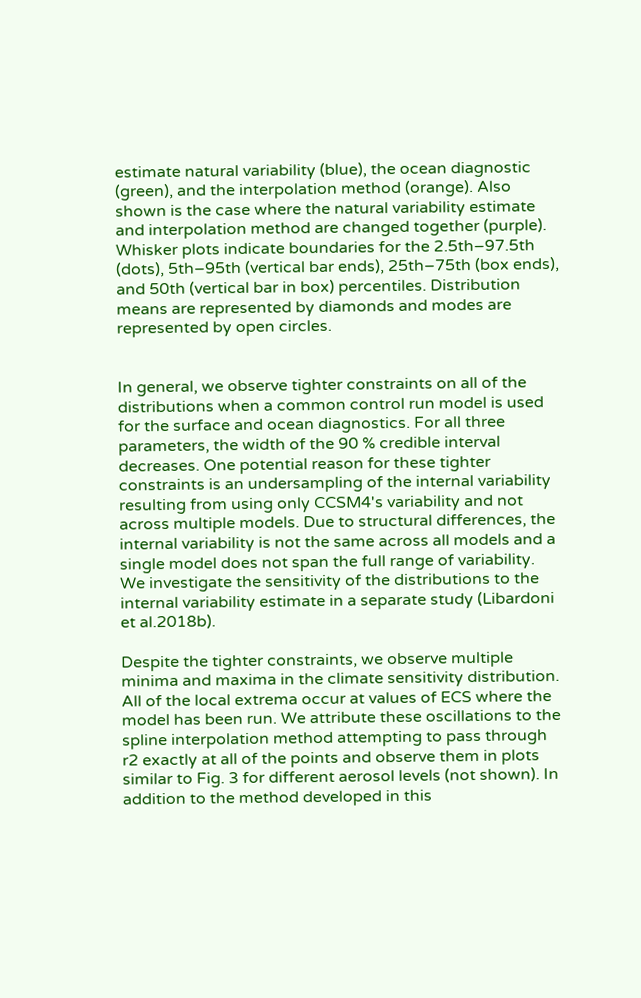estimate natural variability (blue), the ocean diagnostic (green), and the interpolation method (orange). Also shown is the case where the natural variability estimate and interpolation method are changed together (purple). Whisker plots indicate boundaries for the 2.5th–97.5th (dots), 5th–95th (vertical bar ends), 25th–75th (box ends), and 50th (vertical bar in box) percentiles. Distribution means are represented by diamonds and modes are represented by open circles.


In general, we observe tighter constraints on all of the distributions when a common control run model is used for the surface and ocean diagnostics. For all three parameters, the width of the 90 % credible interval decreases. One potential reason for these tighter constraints is an undersampling of the internal variability resulting from using only CCSM4's variability and not across multiple models. Due to structural differences, the internal variability is not the same across all models and a single model does not span the full range of variability. We investigate the sensitivity of the distributions to the internal variability estimate in a separate study (Libardoni et al.2018b).

Despite the tighter constraints, we observe multiple minima and maxima in the climate sensitivity distribution. All of the local extrema occur at values of ECS where the model has been run. We attribute these oscillations to the spline interpolation method attempting to pass through r2 exactly at all of the points and observe them in plots similar to Fig. 3 for different aerosol levels (not shown). In addition to the method developed in this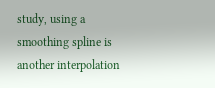study, using a smoothing spline is another interpolation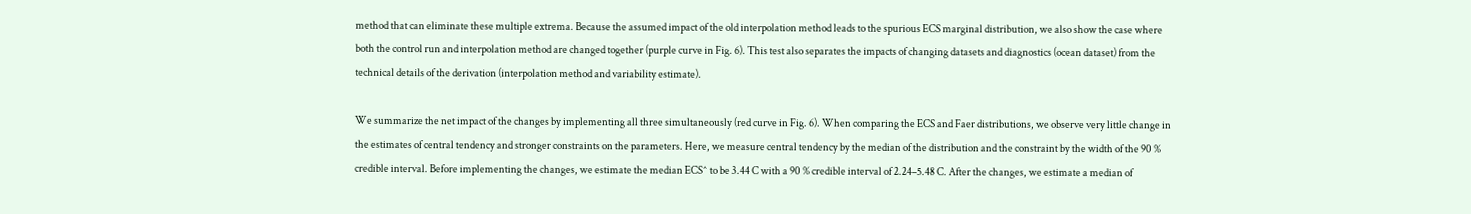method that can eliminate these multiple extrema. Because the assumed impact of the old interpolation method leads to the spurious ECS marginal distribution, we also show the case where both the control run and interpolation method are changed together (purple curve in Fig. 6). This test also separates the impacts of changing datasets and diagnostics (ocean dataset) from the technical details of the derivation (interpolation method and variability estimate).

We summarize the net impact of the changes by implementing all three simultaneously (red curve in Fig. 6). When comparing the ECS and Faer distributions, we observe very little change in the estimates of central tendency and stronger constraints on the parameters. Here, we measure central tendency by the median of the distribution and the constraint by the width of the 90 % credible interval. Before implementing the changes, we estimate the median ECS^ to be 3.44 C with a 90 % credible interval of 2.24–5.48 C. After the changes, we estimate a median of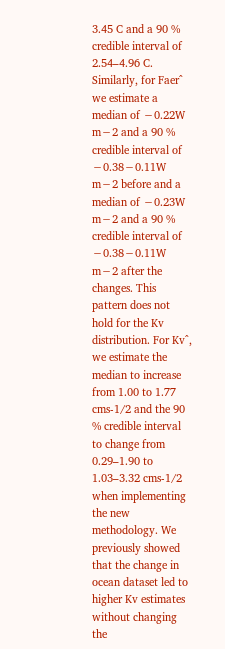3.45 C and a 90 % credible interval of 2.54–4.96 C. Similarly, for Faer^ we estimate a median of −0.22W m−2 and a 90 % credible interval of −0.38−0.11W m−2 before and a median of −0.23W m−2 and a 90 % credible interval of −0.38−0.11W m−2 after the changes. This pattern does not hold for the Kv distribution. For Kv^, we estimate the median to increase from 1.00 to 1.77 cms-1/2 and the 90 % credible interval to change from 0.29–1.90 to 1.03–3.32 cms-1/2 when implementing the new methodology. We previously showed that the change in ocean dataset led to higher Kv estimates without changing the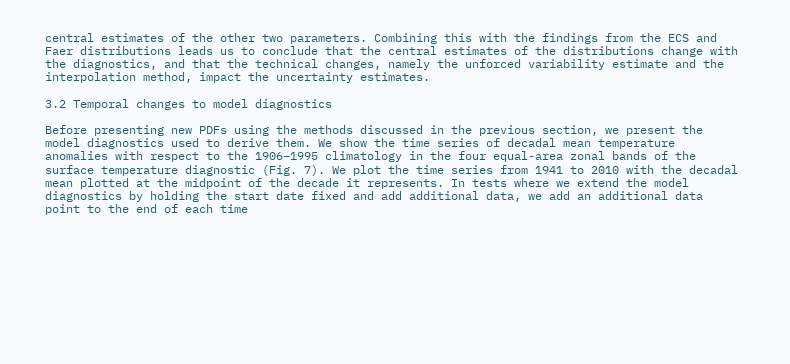central estimates of the other two parameters. Combining this with the findings from the ECS and Faer distributions leads us to conclude that the central estimates of the distributions change with the diagnostics, and that the technical changes, namely the unforced variability estimate and the interpolation method, impact the uncertainty estimates.

3.2 Temporal changes to model diagnostics

Before presenting new PDFs using the methods discussed in the previous section, we present the model diagnostics used to derive them. We show the time series of decadal mean temperature anomalies with respect to the 1906–1995 climatology in the four equal-area zonal bands of the surface temperature diagnostic (Fig. 7). We plot the time series from 1941 to 2010 with the decadal mean plotted at the midpoint of the decade it represents. In tests where we extend the model diagnostics by holding the start date fixed and add additional data, we add an additional data point to the end of each time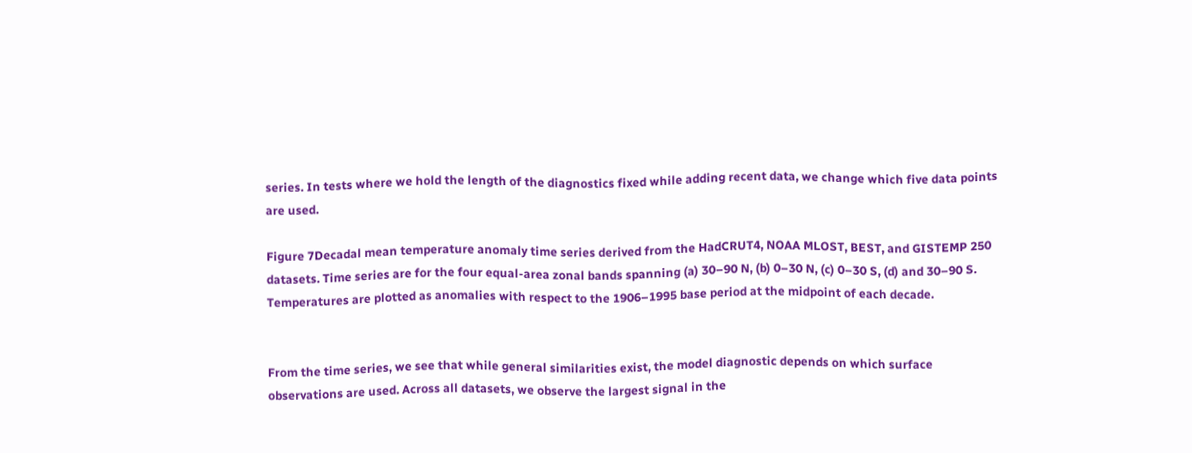series. In tests where we hold the length of the diagnostics fixed while adding recent data, we change which five data points are used.

Figure 7Decadal mean temperature anomaly time series derived from the HadCRUT4, NOAA MLOST, BEST, and GISTEMP 250 datasets. Time series are for the four equal-area zonal bands spanning (a) 30–90 N, (b) 0–30 N, (c) 0–30 S, (d) and 30–90 S. Temperatures are plotted as anomalies with respect to the 1906–1995 base period at the midpoint of each decade.


From the time series, we see that while general similarities exist, the model diagnostic depends on which surface observations are used. Across all datasets, we observe the largest signal in the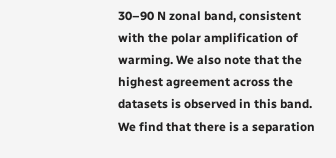30–90 N zonal band, consistent with the polar amplification of warming. We also note that the highest agreement across the datasets is observed in this band. We find that there is a separation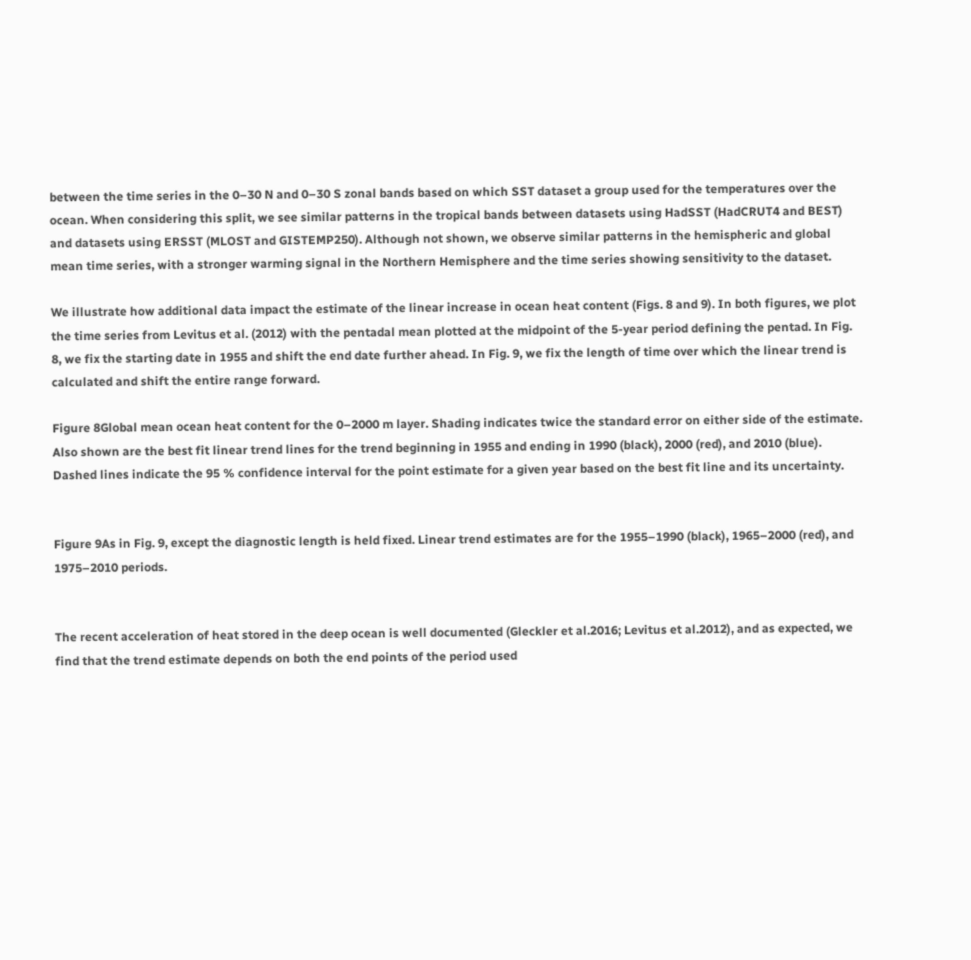between the time series in the 0–30 N and 0–30 S zonal bands based on which SST dataset a group used for the temperatures over the ocean. When considering this split, we see similar patterns in the tropical bands between datasets using HadSST (HadCRUT4 and BEST) and datasets using ERSST (MLOST and GISTEMP250). Although not shown, we observe similar patterns in the hemispheric and global mean time series, with a stronger warming signal in the Northern Hemisphere and the time series showing sensitivity to the dataset.

We illustrate how additional data impact the estimate of the linear increase in ocean heat content (Figs. 8 and 9). In both figures, we plot the time series from Levitus et al. (2012) with the pentadal mean plotted at the midpoint of the 5-year period defining the pentad. In Fig. 8, we fix the starting date in 1955 and shift the end date further ahead. In Fig. 9, we fix the length of time over which the linear trend is calculated and shift the entire range forward.

Figure 8Global mean ocean heat content for the 0–2000 m layer. Shading indicates twice the standard error on either side of the estimate. Also shown are the best fit linear trend lines for the trend beginning in 1955 and ending in 1990 (black), 2000 (red), and 2010 (blue). Dashed lines indicate the 95 % confidence interval for the point estimate for a given year based on the best fit line and its uncertainty.


Figure 9As in Fig. 9, except the diagnostic length is held fixed. Linear trend estimates are for the 1955–1990 (black), 1965–2000 (red), and 1975–2010 periods.


The recent acceleration of heat stored in the deep ocean is well documented (Gleckler et al.2016; Levitus et al.2012), and as expected, we find that the trend estimate depends on both the end points of the period used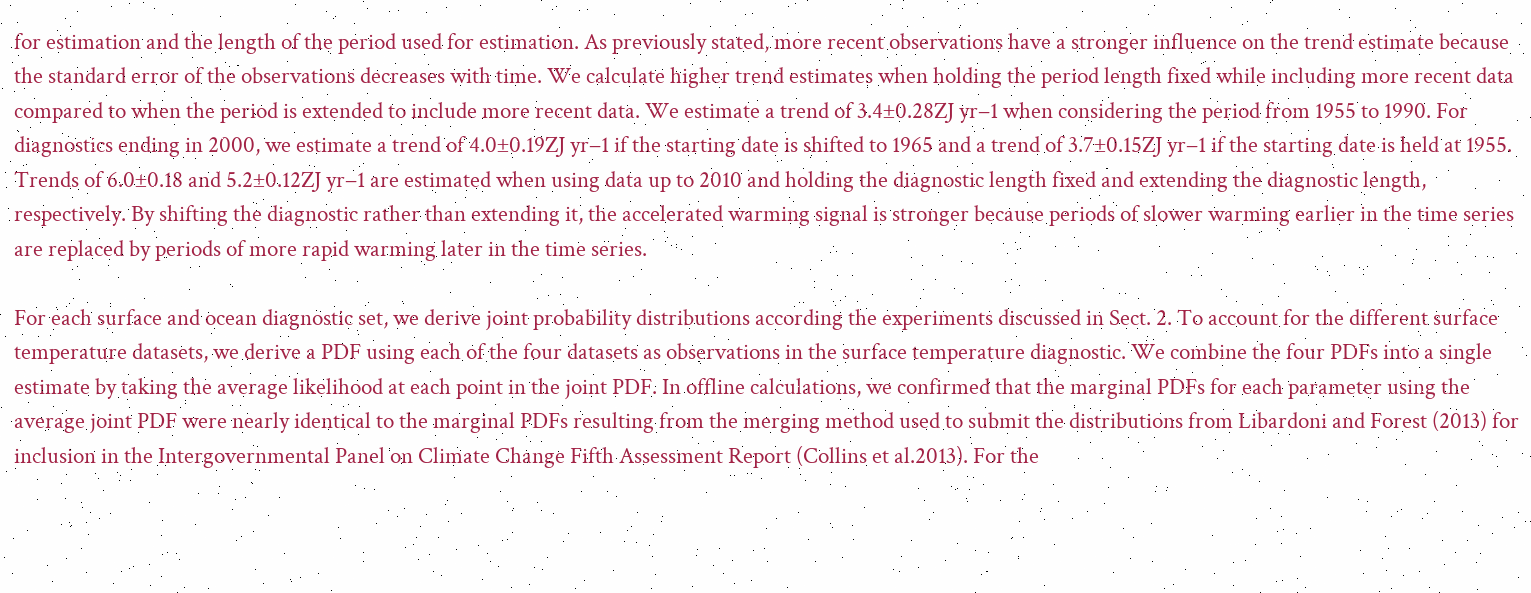for estimation and the length of the period used for estimation. As previously stated, more recent observations have a stronger influence on the trend estimate because the standard error of the observations decreases with time. We calculate higher trend estimates when holding the period length fixed while including more recent data compared to when the period is extended to include more recent data. We estimate a trend of 3.4±0.28ZJ yr−1 when considering the period from 1955 to 1990. For diagnostics ending in 2000, we estimate a trend of 4.0±0.19ZJ yr−1 if the starting date is shifted to 1965 and a trend of 3.7±0.15ZJ yr−1 if the starting date is held at 1955. Trends of 6.0±0.18 and 5.2±0.12ZJ yr−1 are estimated when using data up to 2010 and holding the diagnostic length fixed and extending the diagnostic length, respectively. By shifting the diagnostic rather than extending it, the accelerated warming signal is stronger because periods of slower warming earlier in the time series are replaced by periods of more rapid warming later in the time series.

For each surface and ocean diagnostic set, we derive joint probability distributions according the experiments discussed in Sect. 2. To account for the different surface temperature datasets, we derive a PDF using each of the four datasets as observations in the surface temperature diagnostic. We combine the four PDFs into a single estimate by taking the average likelihood at each point in the joint PDF. In offline calculations, we confirmed that the marginal PDFs for each parameter using the average joint PDF were nearly identical to the marginal PDFs resulting from the merging method used to submit the distributions from Libardoni and Forest (2013) for inclusion in the Intergovernmental Panel on Climate Change Fifth Assessment Report (Collins et al.2013). For the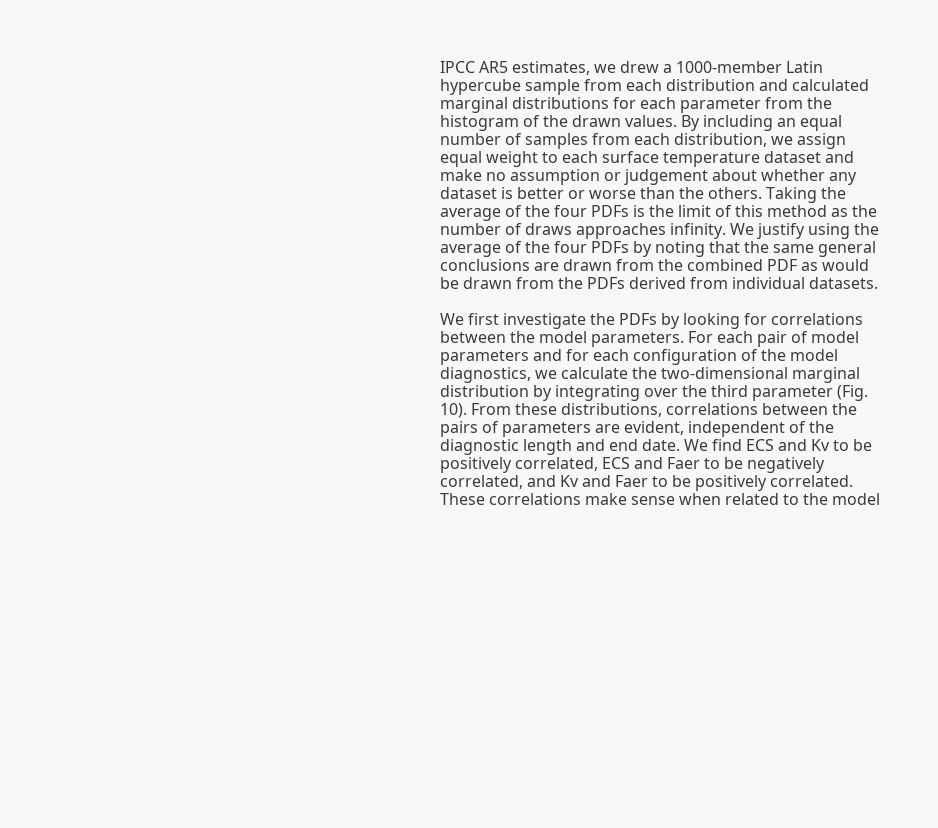IPCC AR5 estimates, we drew a 1000-member Latin hypercube sample from each distribution and calculated marginal distributions for each parameter from the histogram of the drawn values. By including an equal number of samples from each distribution, we assign equal weight to each surface temperature dataset and make no assumption or judgement about whether any dataset is better or worse than the others. Taking the average of the four PDFs is the limit of this method as the number of draws approaches infinity. We justify using the average of the four PDFs by noting that the same general conclusions are drawn from the combined PDF as would be drawn from the PDFs derived from individual datasets.

We first investigate the PDFs by looking for correlations between the model parameters. For each pair of model parameters and for each configuration of the model diagnostics, we calculate the two-dimensional marginal distribution by integrating over the third parameter (Fig. 10). From these distributions, correlations between the pairs of parameters are evident, independent of the diagnostic length and end date. We find ECS and Kv to be positively correlated, ECS and Faer to be negatively correlated, and Kv and Faer to be positively correlated. These correlations make sense when related to the model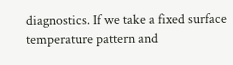diagnostics. If we take a fixed surface temperature pattern and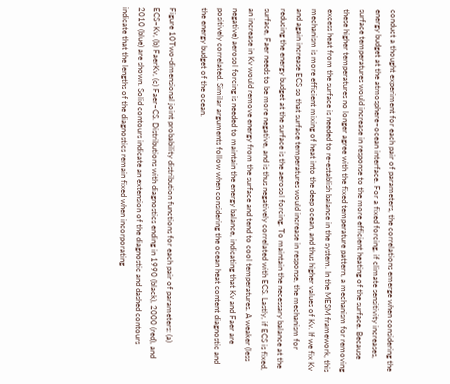conduct a thought experiment for each pair of parameters, the correlations emerge when considering the energy budget at the atmosphere–ocean interface. For a fixed forcing, if climate sensitivity increases, surface temperatures would increase in response to the more efficient heating of the surface. Because these higher temperatures no longer agree with the fixed temperature pattern, a mechanism for removing excess heat from the surface is needed to re-establish balance in the system. In the MESM framework, this mechanism is more efficient mixing of heat into the deep ocean, and thus higher values of Kv. If we fix Kv and again increase ECS so that surface temperatures would increase in response, the mechanism for reducing the energy budget at the surface is the aerosol forcing. To maintain the necessary balance at the surface, Faer needs to be more negative, and is thus negatively correlated with ECS. Lastly, if ECS is fixed, an increase in Kv would remove energy from the surface and tend to cool temperatures. A weaker (less negative) aerosol forcing is needed to maintain the energy balance, indicating that Kv and Faer are positively correlated. Similar arguments follow when considering the ocean heat content diagnostic and the energy budget of the ocean.

Figure 10Two-dimensional joint probability distribution functions for each pair of parameters: (a) ECS–Kv, (b) FaerKv, (c) Faer–CS. Distributions with diagnostics ending in 1990 (black), 2000 (red), and 2010 (blue) are shown. Solid contours indicate an extension of the diagnostic and dashed contours indicate that the lengths of the diagnostics remain fixed when incorporating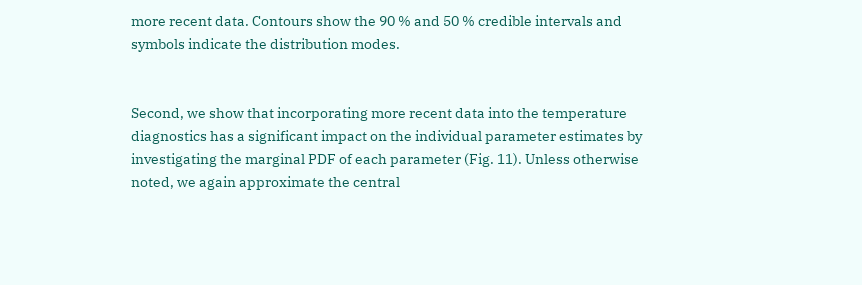more recent data. Contours show the 90 % and 50 % credible intervals and symbols indicate the distribution modes.


Second, we show that incorporating more recent data into the temperature diagnostics has a significant impact on the individual parameter estimates by investigating the marginal PDF of each parameter (Fig. 11). Unless otherwise noted, we again approximate the central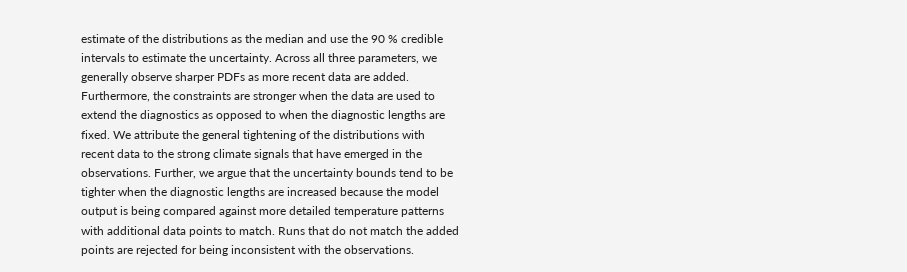estimate of the distributions as the median and use the 90 % credible intervals to estimate the uncertainty. Across all three parameters, we generally observe sharper PDFs as more recent data are added. Furthermore, the constraints are stronger when the data are used to extend the diagnostics as opposed to when the diagnostic lengths are fixed. We attribute the general tightening of the distributions with recent data to the strong climate signals that have emerged in the observations. Further, we argue that the uncertainty bounds tend to be tighter when the diagnostic lengths are increased because the model output is being compared against more detailed temperature patterns with additional data points to match. Runs that do not match the added points are rejected for being inconsistent with the observations.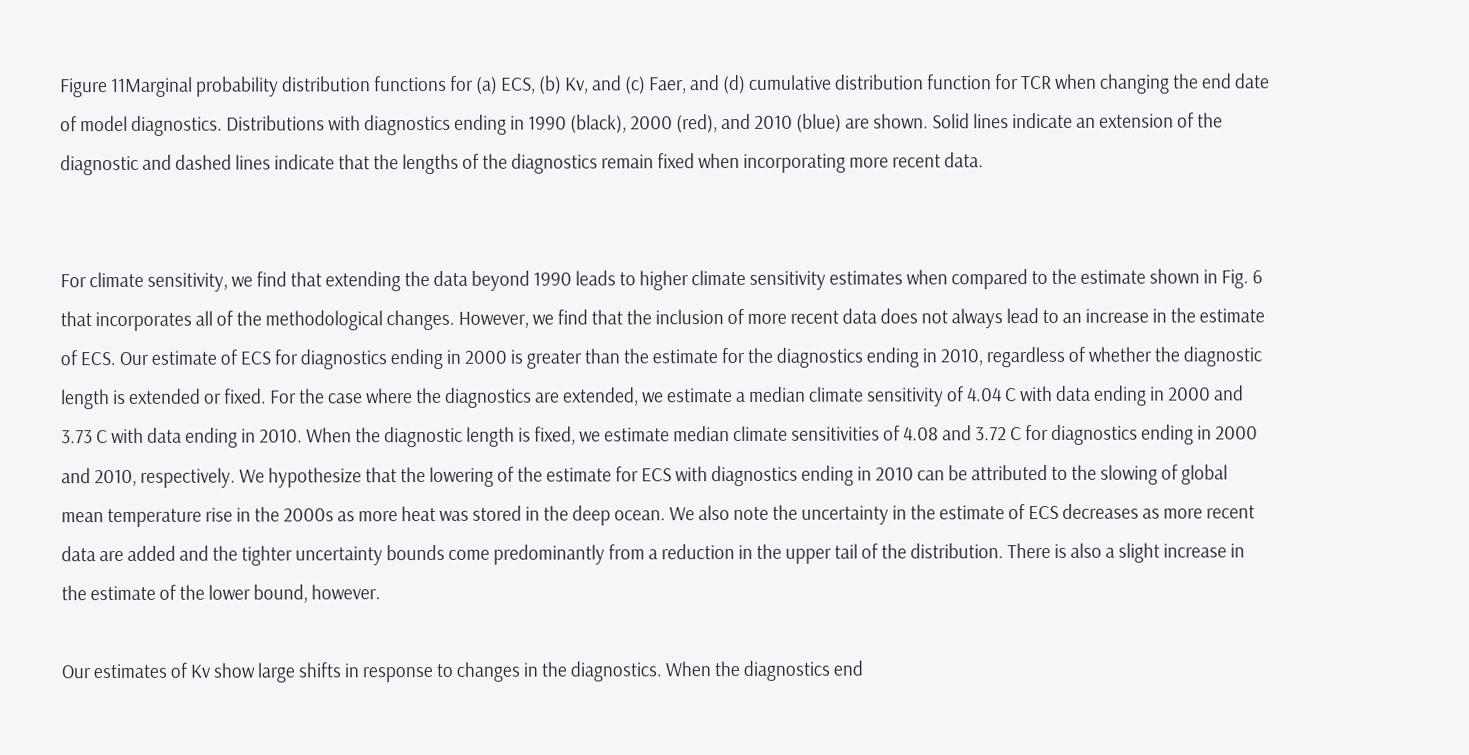Figure 11Marginal probability distribution functions for (a) ECS, (b) Kv, and (c) Faer, and (d) cumulative distribution function for TCR when changing the end date of model diagnostics. Distributions with diagnostics ending in 1990 (black), 2000 (red), and 2010 (blue) are shown. Solid lines indicate an extension of the diagnostic and dashed lines indicate that the lengths of the diagnostics remain fixed when incorporating more recent data.


For climate sensitivity, we find that extending the data beyond 1990 leads to higher climate sensitivity estimates when compared to the estimate shown in Fig. 6 that incorporates all of the methodological changes. However, we find that the inclusion of more recent data does not always lead to an increase in the estimate of ECS. Our estimate of ECS for diagnostics ending in 2000 is greater than the estimate for the diagnostics ending in 2010, regardless of whether the diagnostic length is extended or fixed. For the case where the diagnostics are extended, we estimate a median climate sensitivity of 4.04 C with data ending in 2000 and 3.73 C with data ending in 2010. When the diagnostic length is fixed, we estimate median climate sensitivities of 4.08 and 3.72 C for diagnostics ending in 2000 and 2010, respectively. We hypothesize that the lowering of the estimate for ECS with diagnostics ending in 2010 can be attributed to the slowing of global mean temperature rise in the 2000s as more heat was stored in the deep ocean. We also note the uncertainty in the estimate of ECS decreases as more recent data are added and the tighter uncertainty bounds come predominantly from a reduction in the upper tail of the distribution. There is also a slight increase in the estimate of the lower bound, however.

Our estimates of Kv show large shifts in response to changes in the diagnostics. When the diagnostics end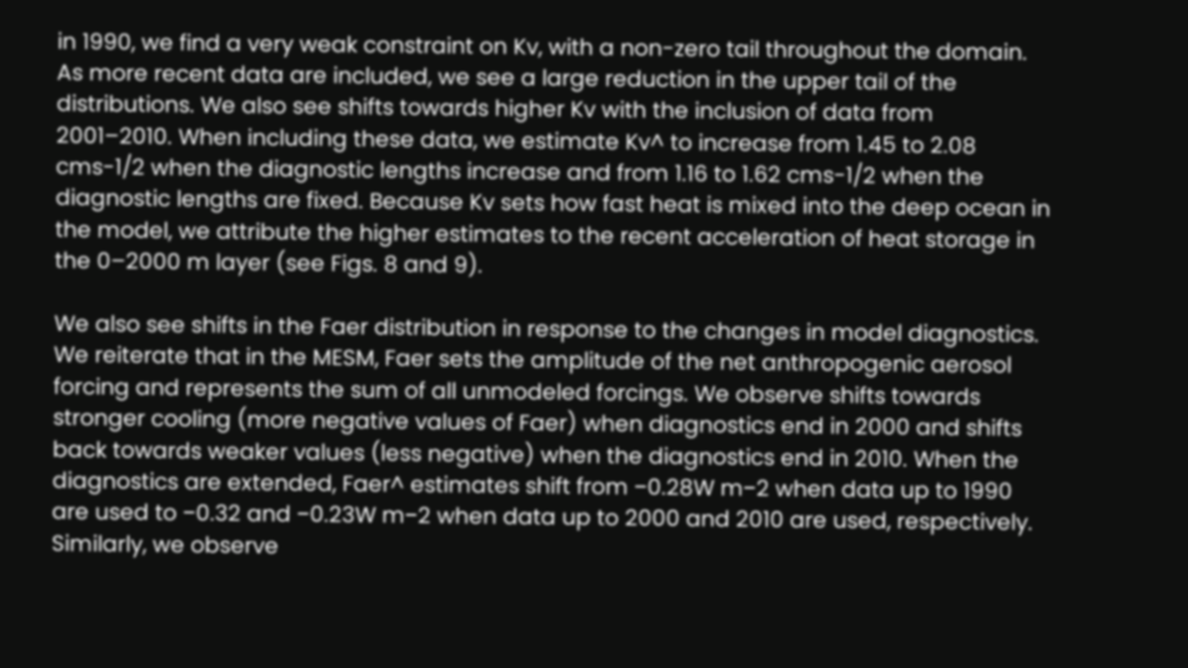in 1990, we find a very weak constraint on Kv, with a non-zero tail throughout the domain. As more recent data are included, we see a large reduction in the upper tail of the distributions. We also see shifts towards higher Kv with the inclusion of data from 2001–2010. When including these data, we estimate Kv^ to increase from 1.45 to 2.08 cms-1/2 when the diagnostic lengths increase and from 1.16 to 1.62 cms-1/2 when the diagnostic lengths are fixed. Because Kv sets how fast heat is mixed into the deep ocean in the model, we attribute the higher estimates to the recent acceleration of heat storage in the 0–2000 m layer (see Figs. 8 and 9).

We also see shifts in the Faer distribution in response to the changes in model diagnostics. We reiterate that in the MESM, Faer sets the amplitude of the net anthropogenic aerosol forcing and represents the sum of all unmodeled forcings. We observe shifts towards stronger cooling (more negative values of Faer) when diagnostics end in 2000 and shifts back towards weaker values (less negative) when the diagnostics end in 2010. When the diagnostics are extended, Faer^ estimates shift from −0.28W m−2 when data up to 1990 are used to −0.32 and −0.23W m−2 when data up to 2000 and 2010 are used, respectively. Similarly, we observe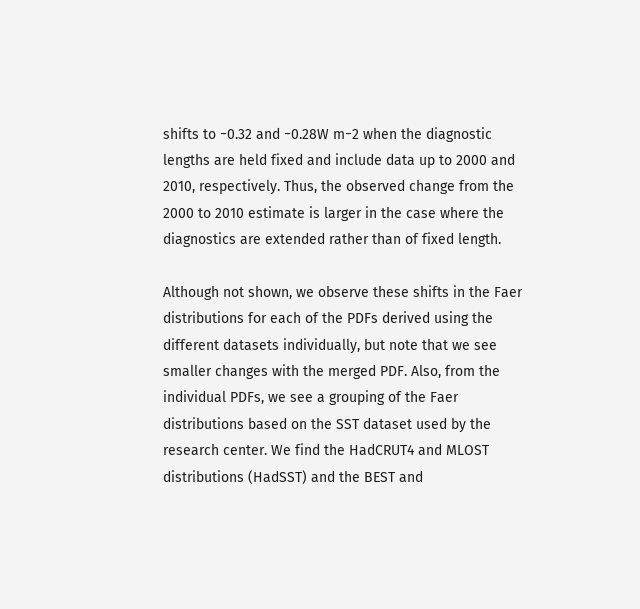shifts to −0.32 and −0.28W m−2 when the diagnostic lengths are held fixed and include data up to 2000 and 2010, respectively. Thus, the observed change from the 2000 to 2010 estimate is larger in the case where the diagnostics are extended rather than of fixed length.

Although not shown, we observe these shifts in the Faer distributions for each of the PDFs derived using the different datasets individually, but note that we see smaller changes with the merged PDF. Also, from the individual PDFs, we see a grouping of the Faer distributions based on the SST dataset used by the research center. We find the HadCRUT4 and MLOST distributions (HadSST) and the BEST and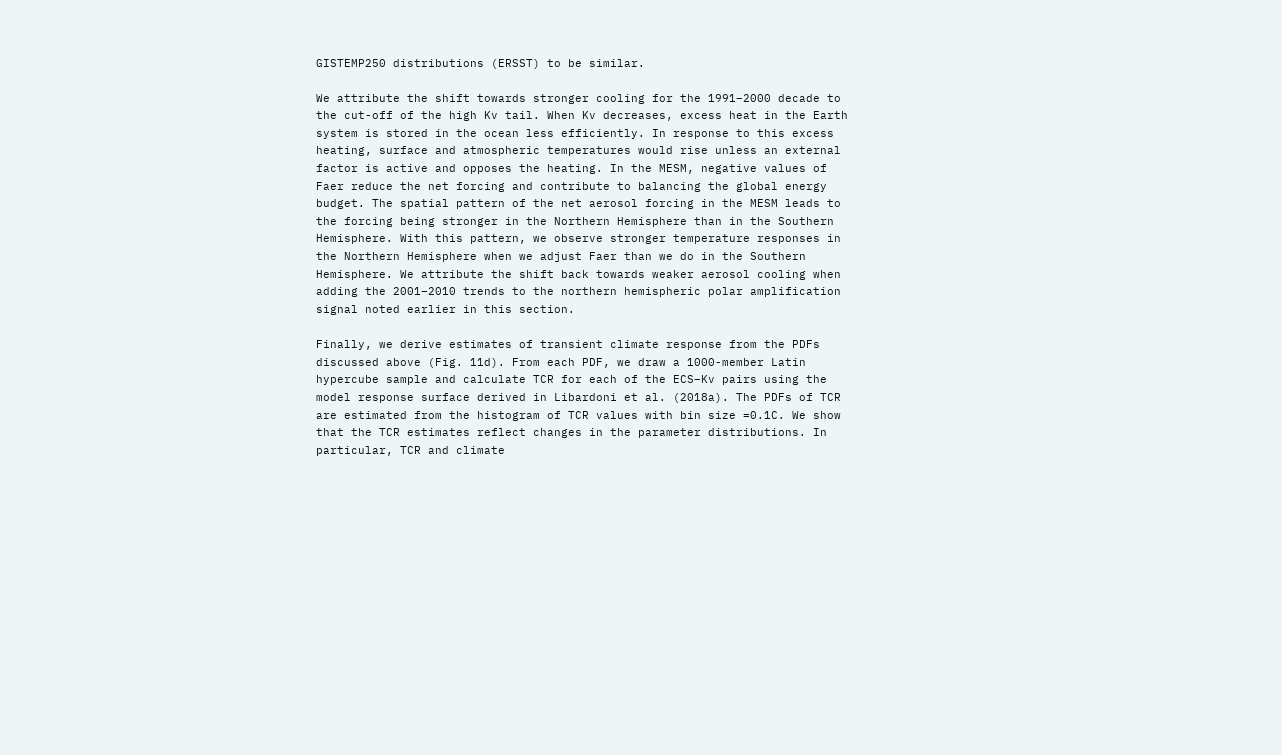GISTEMP250 distributions (ERSST) to be similar.

We attribute the shift towards stronger cooling for the 1991–2000 decade to the cut-off of the high Kv tail. When Kv decreases, excess heat in the Earth system is stored in the ocean less efficiently. In response to this excess heating, surface and atmospheric temperatures would rise unless an external factor is active and opposes the heating. In the MESM, negative values of Faer reduce the net forcing and contribute to balancing the global energy budget. The spatial pattern of the net aerosol forcing in the MESM leads to the forcing being stronger in the Northern Hemisphere than in the Southern Hemisphere. With this pattern, we observe stronger temperature responses in the Northern Hemisphere when we adjust Faer than we do in the Southern Hemisphere. We attribute the shift back towards weaker aerosol cooling when adding the 2001–2010 trends to the northern hemispheric polar amplification signal noted earlier in this section.

Finally, we derive estimates of transient climate response from the PDFs discussed above (Fig. 11d). From each PDF, we draw a 1000-member Latin hypercube sample and calculate TCR for each of the ECS–Kv pairs using the model response surface derived in Libardoni et al. (2018a). The PDFs of TCR are estimated from the histogram of TCR values with bin size =0.1C. We show that the TCR estimates reflect changes in the parameter distributions. In particular, TCR and climate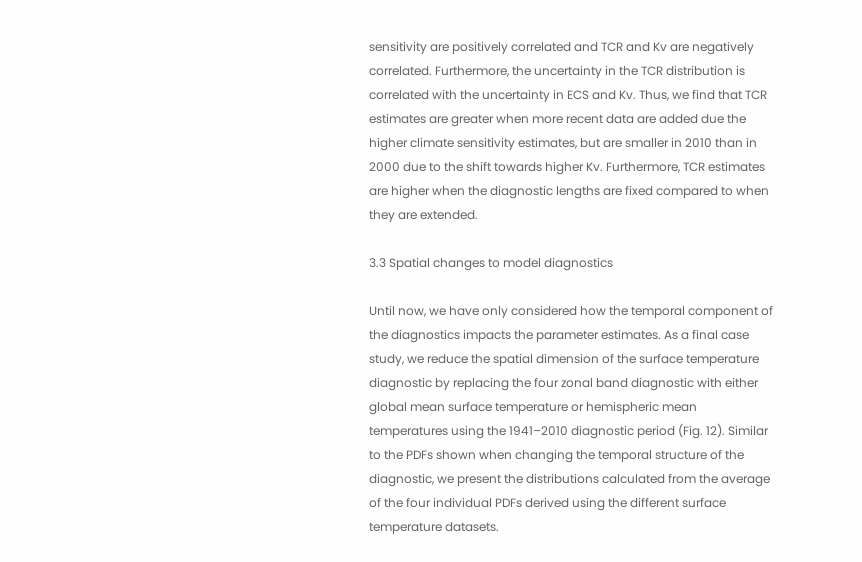sensitivity are positively correlated and TCR and Kv are negatively correlated. Furthermore, the uncertainty in the TCR distribution is correlated with the uncertainty in ECS and Kv. Thus, we find that TCR estimates are greater when more recent data are added due the higher climate sensitivity estimates, but are smaller in 2010 than in 2000 due to the shift towards higher Kv. Furthermore, TCR estimates are higher when the diagnostic lengths are fixed compared to when they are extended.

3.3 Spatial changes to model diagnostics

Until now, we have only considered how the temporal component of the diagnostics impacts the parameter estimates. As a final case study, we reduce the spatial dimension of the surface temperature diagnostic by replacing the four zonal band diagnostic with either global mean surface temperature or hemispheric mean temperatures using the 1941–2010 diagnostic period (Fig. 12). Similar to the PDFs shown when changing the temporal structure of the diagnostic, we present the distributions calculated from the average of the four individual PDFs derived using the different surface temperature datasets.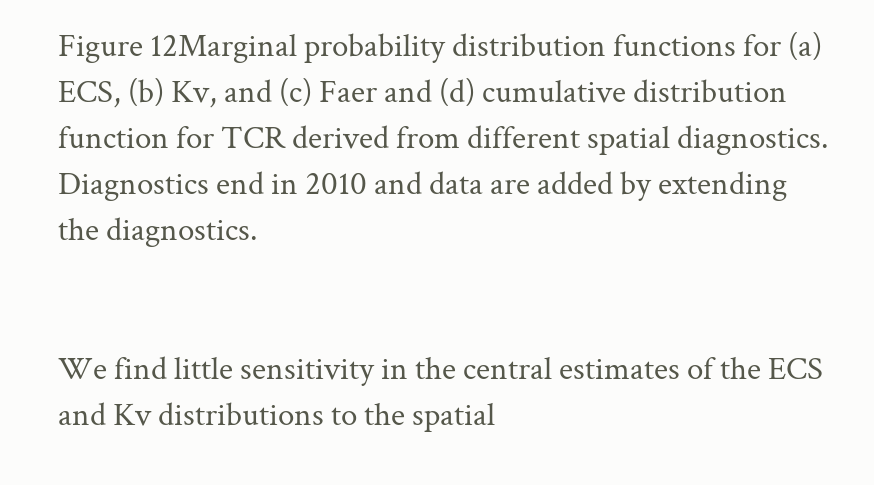Figure 12Marginal probability distribution functions for (a) ECS, (b) Kv, and (c) Faer and (d) cumulative distribution function for TCR derived from different spatial diagnostics. Diagnostics end in 2010 and data are added by extending the diagnostics.


We find little sensitivity in the central estimates of the ECS and Kv distributions to the spatial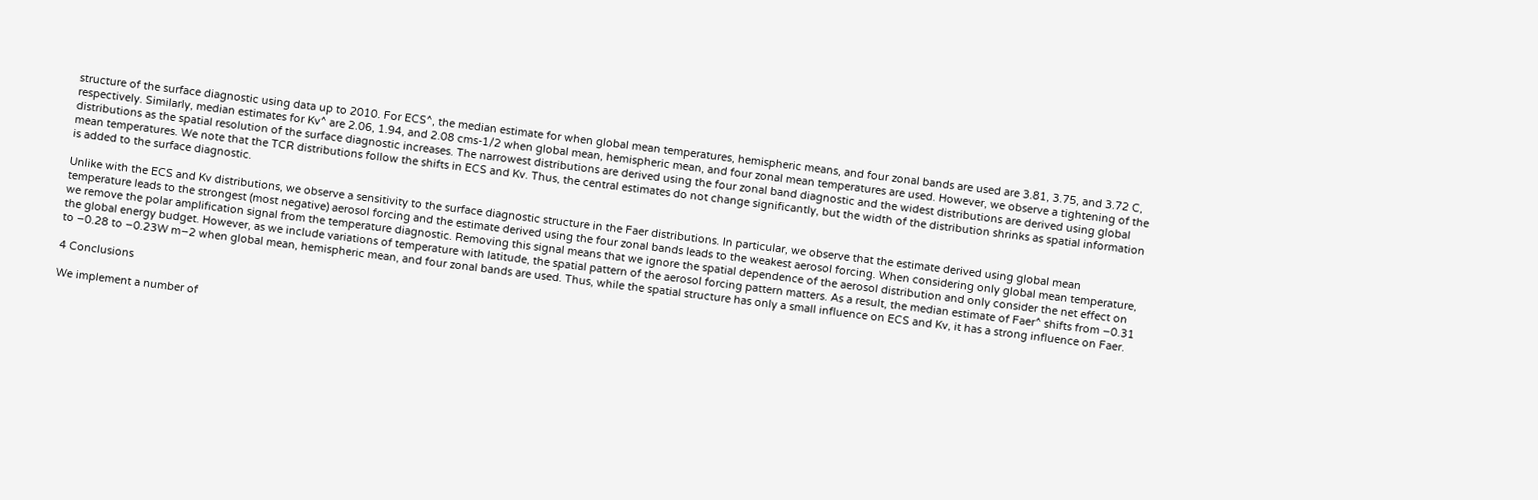structure of the surface diagnostic using data up to 2010. For ECS^, the median estimate for when global mean temperatures, hemispheric means, and four zonal bands are used are 3.81, 3.75, and 3.72 C, respectively. Similarly, median estimates for Kv^ are 2.06, 1.94, and 2.08 cms-1/2 when global mean, hemispheric mean, and four zonal mean temperatures are used. However, we observe a tightening of the distributions as the spatial resolution of the surface diagnostic increases. The narrowest distributions are derived using the four zonal band diagnostic and the widest distributions are derived using global mean temperatures. We note that the TCR distributions follow the shifts in ECS and Kv. Thus, the central estimates do not change significantly, but the width of the distribution shrinks as spatial information is added to the surface diagnostic.

Unlike with the ECS and Kv distributions, we observe a sensitivity to the surface diagnostic structure in the Faer distributions. In particular, we observe that the estimate derived using global mean temperature leads to the strongest (most negative) aerosol forcing and the estimate derived using the four zonal bands leads to the weakest aerosol forcing. When considering only global mean temperature, we remove the polar amplification signal from the temperature diagnostic. Removing this signal means that we ignore the spatial dependence of the aerosol distribution and only consider the net effect on the global energy budget. However, as we include variations of temperature with latitude, the spatial pattern of the aerosol forcing pattern matters. As a result, the median estimate of Faer^ shifts from −0.31 to −0.28 to −0.23W m−2 when global mean, hemispheric mean, and four zonal bands are used. Thus, while the spatial structure has only a small influence on ECS and Kv, it has a strong influence on Faer.

4 Conclusions

We implement a number of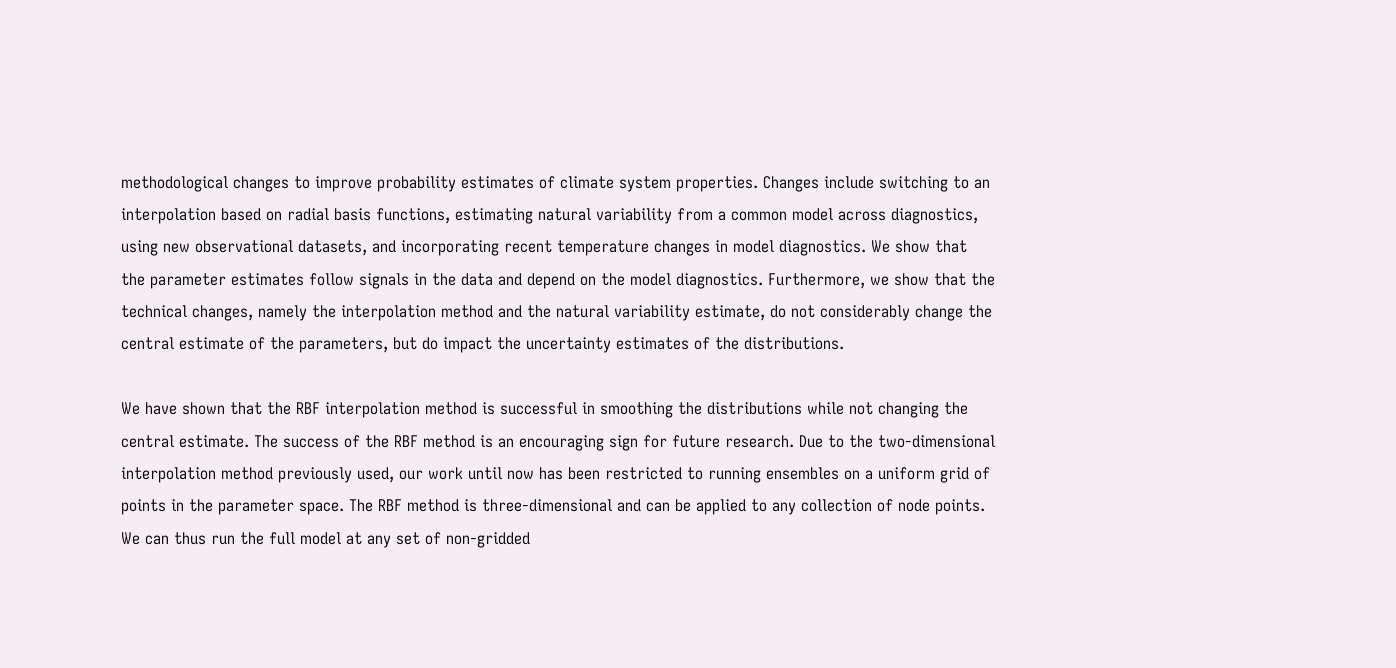methodological changes to improve probability estimates of climate system properties. Changes include switching to an interpolation based on radial basis functions, estimating natural variability from a common model across diagnostics, using new observational datasets, and incorporating recent temperature changes in model diagnostics. We show that the parameter estimates follow signals in the data and depend on the model diagnostics. Furthermore, we show that the technical changes, namely the interpolation method and the natural variability estimate, do not considerably change the central estimate of the parameters, but do impact the uncertainty estimates of the distributions.

We have shown that the RBF interpolation method is successful in smoothing the distributions while not changing the central estimate. The success of the RBF method is an encouraging sign for future research. Due to the two-dimensional interpolation method previously used, our work until now has been restricted to running ensembles on a uniform grid of points in the parameter space. The RBF method is three-dimensional and can be applied to any collection of node points. We can thus run the full model at any set of non-gridded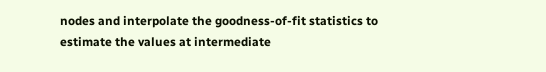nodes and interpolate the goodness-of-fit statistics to estimate the values at intermediate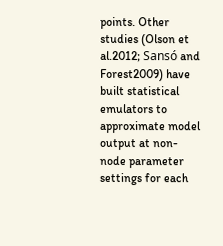points. Other studies (Olson et al.2012; Sansó and Forest2009) have built statistical emulators to approximate model output at non-node parameter settings for each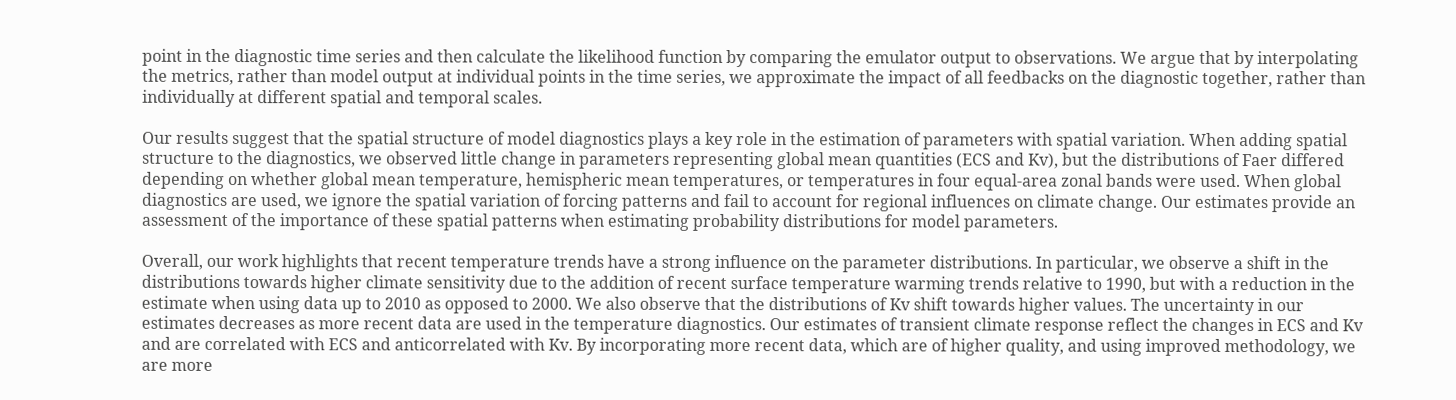point in the diagnostic time series and then calculate the likelihood function by comparing the emulator output to observations. We argue that by interpolating the metrics, rather than model output at individual points in the time series, we approximate the impact of all feedbacks on the diagnostic together, rather than individually at different spatial and temporal scales.

Our results suggest that the spatial structure of model diagnostics plays a key role in the estimation of parameters with spatial variation. When adding spatial structure to the diagnostics, we observed little change in parameters representing global mean quantities (ECS and Kv), but the distributions of Faer differed depending on whether global mean temperature, hemispheric mean temperatures, or temperatures in four equal-area zonal bands were used. When global diagnostics are used, we ignore the spatial variation of forcing patterns and fail to account for regional influences on climate change. Our estimates provide an assessment of the importance of these spatial patterns when estimating probability distributions for model parameters.

Overall, our work highlights that recent temperature trends have a strong influence on the parameter distributions. In particular, we observe a shift in the distributions towards higher climate sensitivity due to the addition of recent surface temperature warming trends relative to 1990, but with a reduction in the estimate when using data up to 2010 as opposed to 2000. We also observe that the distributions of Kv shift towards higher values. The uncertainty in our estimates decreases as more recent data are used in the temperature diagnostics. Our estimates of transient climate response reflect the changes in ECS and Kv and are correlated with ECS and anticorrelated with Kv. By incorporating more recent data, which are of higher quality, and using improved methodology, we are more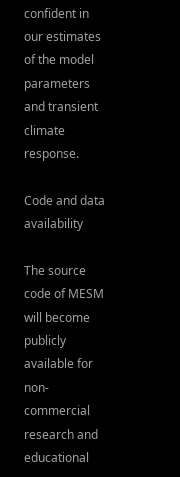confident in our estimates of the model parameters and transient climate response.

Code and data availability

The source code of MESM will become publicly available for non-commercial research and educational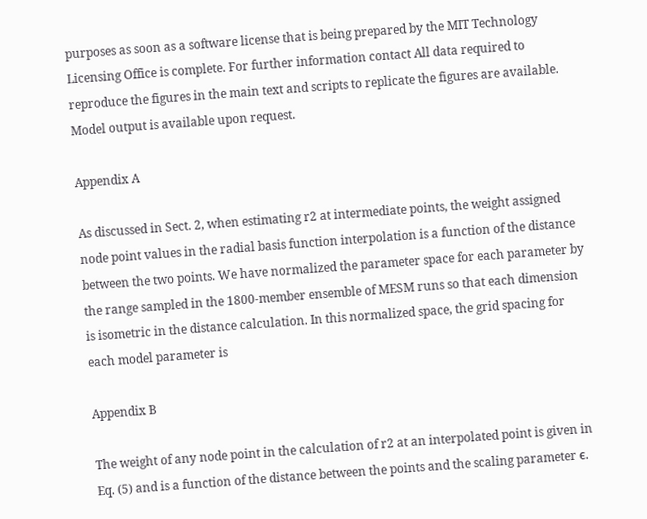purposes as soon as a software license that is being prepared by the MIT Technology Licensing Office is complete. For further information contact All data required to reproduce the figures in the main text and scripts to replicate the figures are available. Model output is available upon request.

Appendix A

As discussed in Sect. 2, when estimating r2 at intermediate points, the weight assigned node point values in the radial basis function interpolation is a function of the distance between the two points. We have normalized the parameter space for each parameter by the range sampled in the 1800-member ensemble of MESM runs so that each dimension is isometric in the distance calculation. In this normalized space, the grid spacing for each model parameter is

Appendix B

The weight of any node point in the calculation of r2 at an interpolated point is given in Eq. (5) and is a function of the distance between the points and the scaling parameter ϵ.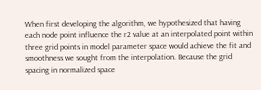When first developing the algorithm, we hypothesized that having each node point influence the r2 value at an interpolated point within three grid points in model parameter space would achieve the fit and smoothness we sought from the interpolation. Because the grid spacing in normalized space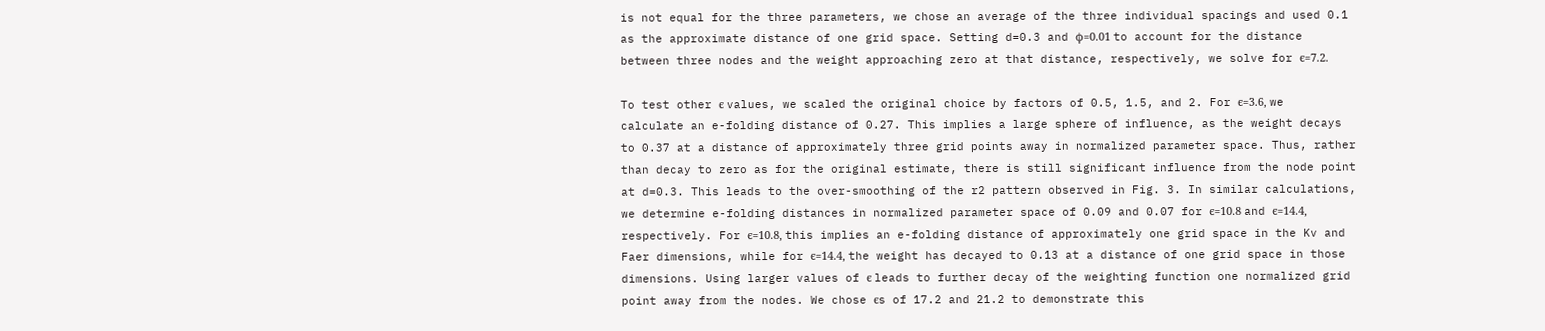is not equal for the three parameters, we chose an average of the three individual spacings and used 0.1 as the approximate distance of one grid space. Setting d=0.3 and ϕ=0.01 to account for the distance between three nodes and the weight approaching zero at that distance, respectively, we solve for ϵ=7.2.

To test other ϵ values, we scaled the original choice by factors of 0.5, 1.5, and 2. For ϵ=3.6, we calculate an e-folding distance of 0.27. This implies a large sphere of influence, as the weight decays to 0.37 at a distance of approximately three grid points away in normalized parameter space. Thus, rather than decay to zero as for the original estimate, there is still significant influence from the node point at d=0.3. This leads to the over-smoothing of the r2 pattern observed in Fig. 3. In similar calculations, we determine e-folding distances in normalized parameter space of 0.09 and 0.07 for ϵ=10.8 and ϵ=14.4, respectively. For ϵ=10.8, this implies an e-folding distance of approximately one grid space in the Kv and Faer dimensions, while for ϵ=14.4, the weight has decayed to 0.13 at a distance of one grid space in those dimensions. Using larger values of ϵ leads to further decay of the weighting function one normalized grid point away from the nodes. We chose ϵs of 17.2 and 21.2 to demonstrate this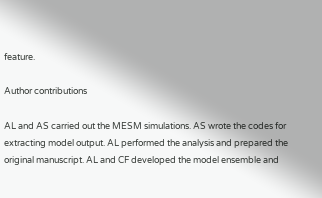feature.

Author contributions

AL and AS carried out the MESM simulations. AS wrote the codes for extracting model output. AL performed the analysis and prepared the original manuscript. AL and CF developed the model ensemble and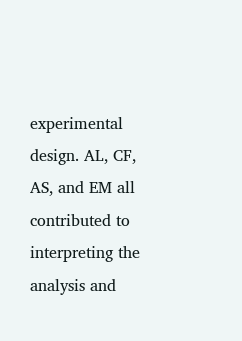experimental design. AL, CF, AS, and EM all contributed to interpreting the analysis and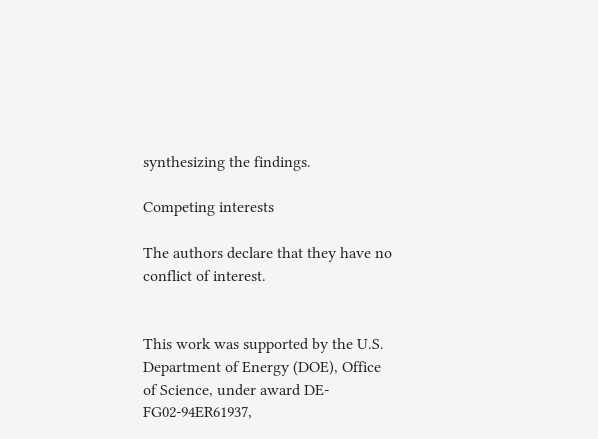synthesizing the findings.

Competing interests

The authors declare that they have no conflict of interest.


This work was supported by the U.S. Department of Energy (DOE), Office of Science, under award DE-FG02-94ER61937,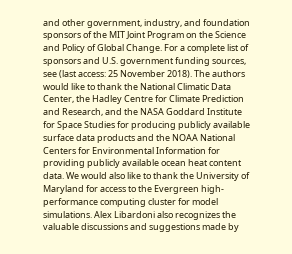and other government, industry, and foundation sponsors of the MIT Joint Program on the Science and Policy of Global Change. For a complete list of sponsors and U.S. government funding sources, see (last access: 25 November 2018). The authors would like to thank the National Climatic Data Center, the Hadley Centre for Climate Prediction and Research, and the NASA Goddard Institute for Space Studies for producing publicly available surface data products and the NOAA National Centers for Environmental Information for providing publicly available ocean heat content data. We would also like to thank the University of Maryland for access to the Evergreen high-performance computing cluster for model simulations. Alex Libardoni also recognizes the valuable discussions and suggestions made by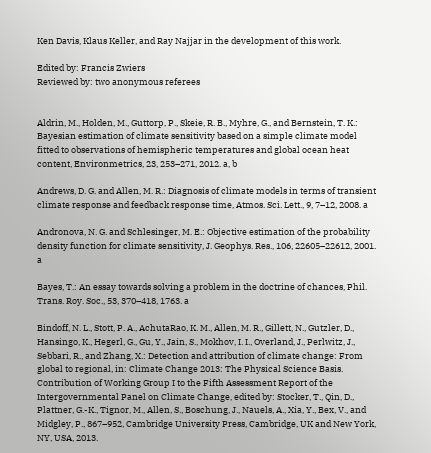Ken Davis, Klaus Keller, and Ray Najjar in the development of this work.

Edited by: Francis Zwiers
Reviewed by: two anonymous referees


Aldrin, M., Holden, M., Guttorp, P., Skeie, R. B., Myhre, G., and Bernstein, T. K.: Bayesian estimation of climate sensitivity based on a simple climate model fitted to observations of hemispheric temperatures and global ocean heat content, Environmetrics, 23, 253–271, 2012. a, b

Andrews, D. G. and Allen, M. R.: Diagnosis of climate models in terms of transient climate response and feedback response time, Atmos. Sci. Lett., 9, 7–12, 2008. a

Andronova, N. G. and Schlesinger, M. E.: Objective estimation of the probability density function for climate sensitivity, J. Geophys. Res., 106, 22605–22612, 2001. a

Bayes, T.: An essay towards solving a problem in the doctrine of chances, Phil. Trans. Roy. Soc., 53, 370–418, 1763. a

Bindoff, N. L., Stott, P. A., AchutaRao, K. M., Allen, M. R., Gillett, N., Gutzler, D., Hansingo, K., Hegerl, G., Gu, Y., Jain, S., Mokhov, I. I., Overland, J., Perlwitz, J., Sebbari, R., and Zhang, X.: Detection and attribution of climate change: From global to regional, in: Climate Change 2013: The Physical Science Basis. Contribution of Working Group I to the Fifth Assessment Report of the Intergovernmental Panel on Climate Change, edited by: Stocker, T., Qin, D., Plattner, G.-K., Tignor, M., Allen, S., Boschung, J., Nauels, A., Xia, Y., Bex, V., and Midgley, P., 867–952, Cambridge University Press, Cambridge, UK and New York, NY, USA, 2013.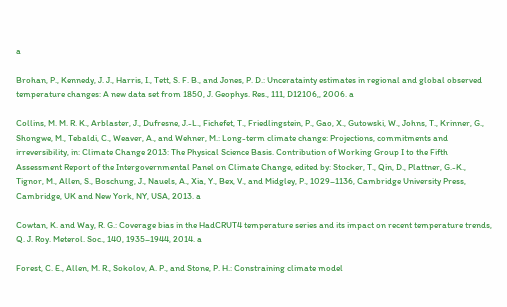a

Brohan, P., Kennedy, J. J., Harris, I., Tett, S. F. B., and Jones, P. D.: Unceratainty estimates in regional and global observed temperature changes: A new data set from 1850, J. Geophys. Res., 111, D12106,, 2006. a

Collins, M. M. R. K., Arblaster, J., Dufresne, J.-L., Fichefet, T., Friedlingstein, P., Gao, X., Gutowski, W., Johns, T., Krinner, G., Shongwe, M., Tebaldi, C., Weaver, A., and Wehner, M.: Long-term climate change: Projections, commitments and irreversibility, in: Climate Change 2013: The Physical Science Basis. Contribution of Working Group I to the Fifth Assessment Report of the Intergovernmental Panel on Climate Change, edited by: Stocker, T., Qin, D., Plattner, G.-K., Tignor, M., Allen, S., Boschung, J., Nauels, A., Xia, Y., Bex, V., and Midgley, P., 1029–1136, Cambridge University Press, Cambridge, UK and New York, NY, USA, 2013. a

Cowtan, K. and Way, R. G.: Coverage bias in the HadCRUT4 temperature series and its impact on recent temperature trends, Q. J. Roy. Meterol. Soc., 140, 1935–1944, 2014. a

Forest, C. E., Allen, M. R., Sokolov, A. P., and Stone, P. H.: Constraining climate model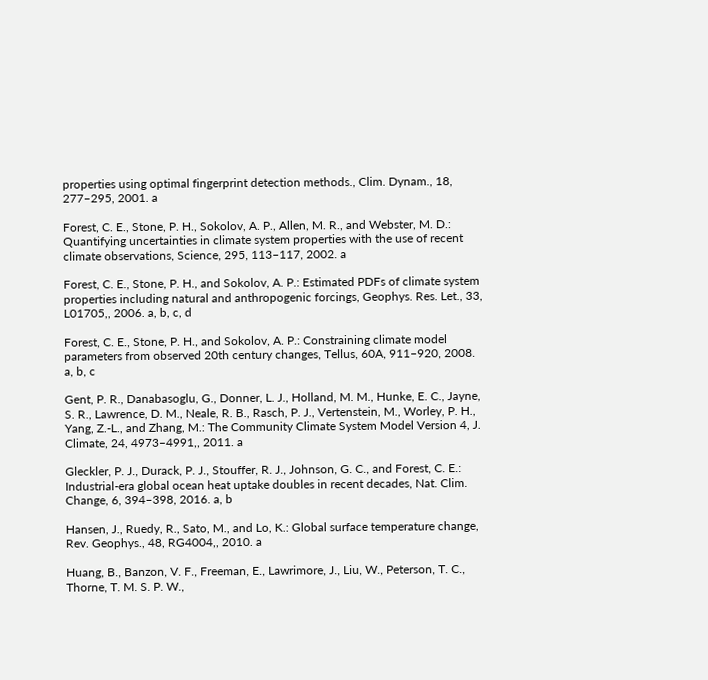properties using optimal fingerprint detection methods., Clim. Dynam., 18, 277–295, 2001. a

Forest, C. E., Stone, P. H., Sokolov, A. P., Allen, M. R., and Webster, M. D.: Quantifying uncertainties in climate system properties with the use of recent climate observations, Science, 295, 113–117, 2002. a

Forest, C. E., Stone, P. H., and Sokolov, A. P.: Estimated PDFs of climate system properties including natural and anthropogenic forcings, Geophys. Res. Let., 33, L01705,, 2006. a, b, c, d

Forest, C. E., Stone, P. H., and Sokolov, A. P.: Constraining climate model parameters from observed 20th century changes, Tellus, 60A, 911–920, 2008. a, b, c

Gent, P. R., Danabasoglu, G., Donner, L. J., Holland, M. M., Hunke, E. C., Jayne, S. R., Lawrence, D. M., Neale, R. B., Rasch, P. J., Vertenstein, M., Worley, P. H., Yang, Z.-L., and Zhang, M.: The Community Climate System Model Version 4, J. Climate, 24, 4973–4991,, 2011. a

Gleckler, P. J., Durack, P. J., Stouffer, R. J., Johnson, G. C., and Forest, C. E.: Industrial-era global ocean heat uptake doubles in recent decades, Nat. Clim. Change, 6, 394–398, 2016. a, b

Hansen, J., Ruedy, R., Sato, M., and Lo, K.: Global surface temperature change, Rev. Geophys., 48, RG4004,, 2010. a

Huang, B., Banzon, V. F., Freeman, E., Lawrimore, J., Liu, W., Peterson, T. C., Thorne, T. M. S. P. W.,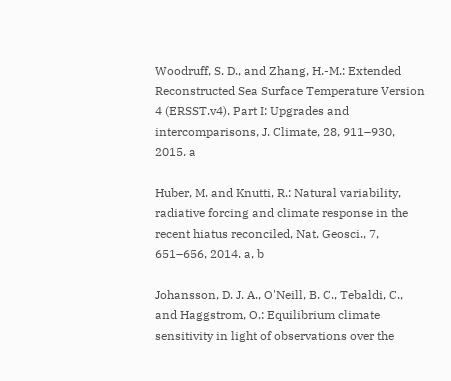Woodruff, S. D., and Zhang, H.-M.: Extended Reconstructed Sea Surface Temperature Version 4 (ERSST.v4). Part I: Upgrades and intercomparisons, J. Climate, 28, 911–930, 2015. a

Huber, M. and Knutti, R.: Natural variability, radiative forcing and climate response in the recent hiatus reconciled, Nat. Geosci., 7, 651–656, 2014. a, b

Johansson, D. J. A., O'Neill, B. C., Tebaldi, C., and Haggstrom, O.: Equilibrium climate sensitivity in light of observations over the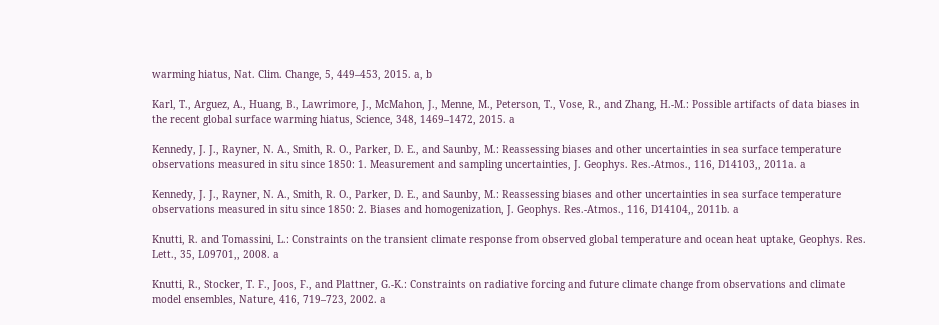warming hiatus, Nat. Clim. Change, 5, 449–453, 2015. a, b

Karl, T., Arguez, A., Huang, B., Lawrimore, J., McMahon, J., Menne, M., Peterson, T., Vose, R., and Zhang, H.-M.: Possible artifacts of data biases in the recent global surface warming hiatus, Science, 348, 1469–1472, 2015. a

Kennedy, J. J., Rayner, N. A., Smith, R. O., Parker, D. E., and Saunby, M.: Reassessing biases and other uncertainties in sea surface temperature observations measured in situ since 1850: 1. Measurement and sampling uncertainties, J. Geophys. Res.-Atmos., 116, D14103,, 2011a. a

Kennedy, J. J., Rayner, N. A., Smith, R. O., Parker, D. E., and Saunby, M.: Reassessing biases and other uncertainties in sea surface temperature observations measured in situ since 1850: 2. Biases and homogenization, J. Geophys. Res.-Atmos., 116, D14104,, 2011b. a

Knutti, R. and Tomassini, L.: Constraints on the transient climate response from observed global temperature and ocean heat uptake, Geophys. Res. Lett., 35, L09701,, 2008. a

Knutti, R., Stocker, T. F., Joos, F., and Plattner, G.-K.: Constraints on radiative forcing and future climate change from observations and climate model ensembles, Nature, 416, 719–723, 2002. a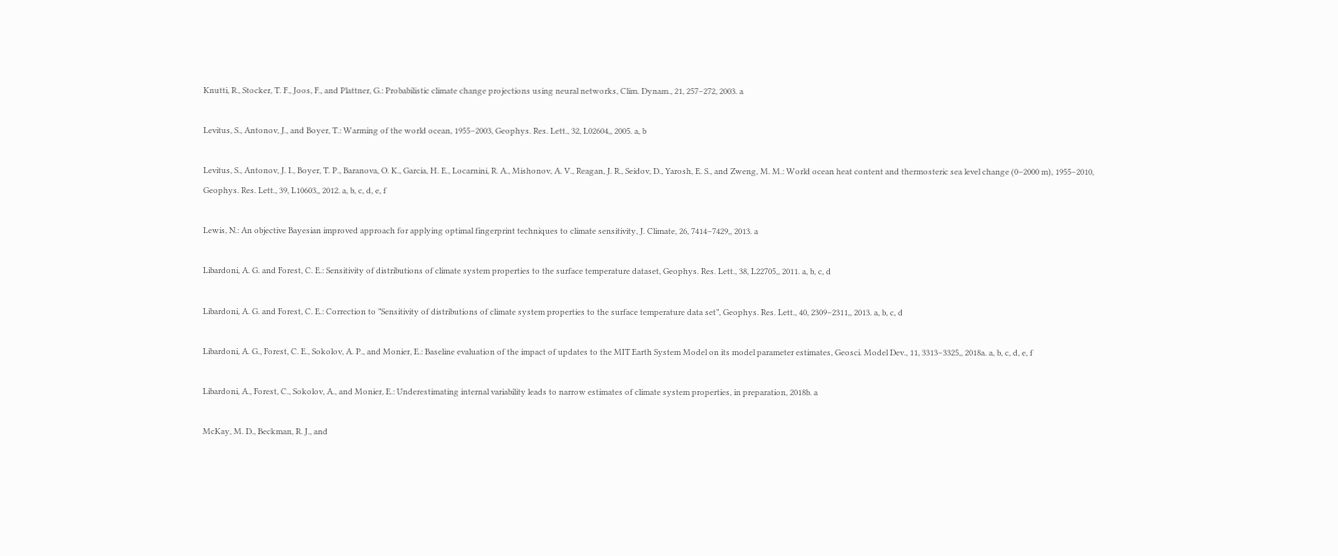Knutti, R., Stocker, T. F., Joos, F., and Plattner, G.: Probabilistic climate change projections using neural networks, Clim. Dynam., 21, 257–272, 2003. a

Levitus, S., Antonov, J., and Boyer, T.: Warming of the world ocean, 1955–2003, Geophys. Res. Lett., 32, L02604,, 2005. a, b

Levitus, S., Antonov, J. I., Boyer, T. P., Baranova, O. K., Garcia, H. E., Locarnini, R. A., Mishonov, A. V., Reagan, J. R., Seidov, D., Yarosh, E. S., and Zweng, M. M.: World ocean heat content and thermosteric sea level change (0–2000 m), 1955–2010, Geophys. Res. Lett., 39, L10603,, 2012. a, b, c, d, e, f

Lewis, N.: An objective Bayesian improved approach for applying optimal fingerprint techniques to climate sensitivity, J. Climate, 26, 7414–7429,, 2013. a

Libardoni, A. G. and Forest, C. E.: Sensitivity of distributions of climate system properties to the surface temperature dataset, Geophys. Res. Lett., 38, L22705,, 2011. a, b, c, d

Libardoni, A. G. and Forest, C. E.: Correction to ”Sensitivity of distributions of climate system properties to the surface temperature data set”, Geophys. Res. Lett., 40, 2309–2311,, 2013. a, b, c, d

Libardoni, A. G., Forest, C. E., Sokolov, A. P., and Monier, E.: Baseline evaluation of the impact of updates to the MIT Earth System Model on its model parameter estimates, Geosci. Model Dev., 11, 3313–3325,, 2018a. a, b, c, d, e, f

Libardoni, A., Forest, C., Sokolov, A., and Monier, E.: Underestimating internal variability leads to narrow estimates of climate system properties, in preparation, 2018b. a

McKay, M. D., Beckman, R. J., and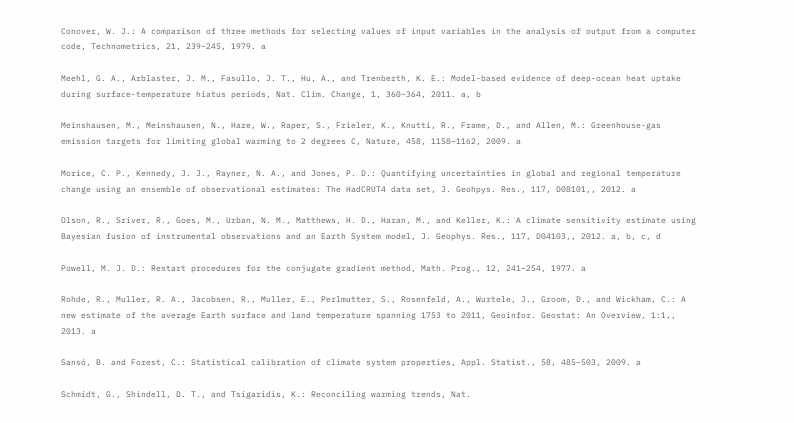Conover, W. J.: A comparison of three methods for selecting values of input variables in the analysis of output from a computer code, Technometrics, 21, 239–245, 1979. a

Meehl, G. A., Arblaster, J. M., Fasullo, J. T., Hu, A., and Trenberth, K. E.: Model-based evidence of deep-ocean heat uptake during surface-temperature hiatus periods, Nat. Clim. Change, 1, 360–364, 2011. a, b

Meinshausen, M., Meinshausen, N., Hare, W., Raper, S., Frieler, K., Knutti, R., Frame, D., and Allen, M.: Greenhouse-gas emission targets for limiting global warming to 2 degrees C, Nature, 458, 1158–1162, 2009. a

Morice, C. P., Kennedy, J. J., Rayner, N. A., and Jones, P. D.: Quantifying uncertainties in global and regional temperature change using an ensemble of observational estimates: The HadCRUT4 data set, J. Geohpys. Res., 117, D08101,, 2012. a

Olson, R., Sriver, R., Goes, M., Urban, N. M., Matthews, H. D., Haran, M., and Keller, K.: A climate sensitivity estimate using Bayesian fusion of instrumental observations and an Earth System model, J. Geophys. Res., 117, D04103,, 2012. a, b, c, d

Powell, M. J. D.: Restart procedures for the conjugate gradient method, Math. Prog., 12, 241–254, 1977. a

Rohde, R., Muller, R. A., Jacobsen, R., Muller, E., Perlmutter, S., Rosenfeld, A., Wurtele, J., Groom, D., and Wickham, C.: A new estimate of the average Earth surface and land temperature spanning 1753 to 2011, Geoinfor. Geostat: An Overview, 1:1,, 2013. a

Sansó, B. and Forest, C.: Statistical calibration of climate system properties, Appl. Statist., 58, 485–503, 2009. a

Schmidt, G., Shindell, D. T., and Tsigaridis, K.: Reconciling warming trends, Nat.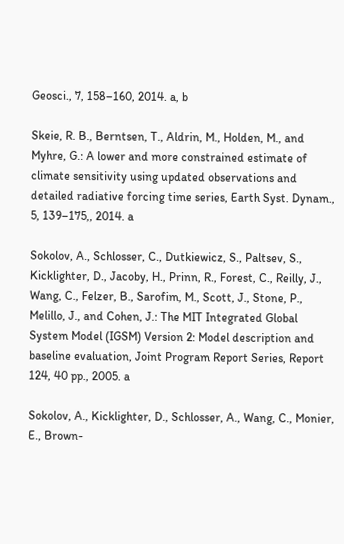Geosci., 7, 158–160, 2014. a, b

Skeie, R. B., Berntsen, T., Aldrin, M., Holden, M., and Myhre, G.: A lower and more constrained estimate of climate sensitivity using updated observations and detailed radiative forcing time series, Earth Syst. Dynam., 5, 139–175,, 2014. a

Sokolov, A., Schlosser, C., Dutkiewicz, S., Paltsev, S., Kicklighter, D., Jacoby, H., Prinn, R., Forest, C., Reilly, J., Wang, C., Felzer, B., Sarofim, M., Scott, J., Stone, P., Melillo, J., and Cohen, J.: The MIT Integrated Global System Model (IGSM) Version 2: Model description and baseline evaluation, Joint Program Report Series, Report 124, 40 pp., 2005. a

Sokolov, A., Kicklighter, D., Schlosser, A., Wang, C., Monier, E., Brown-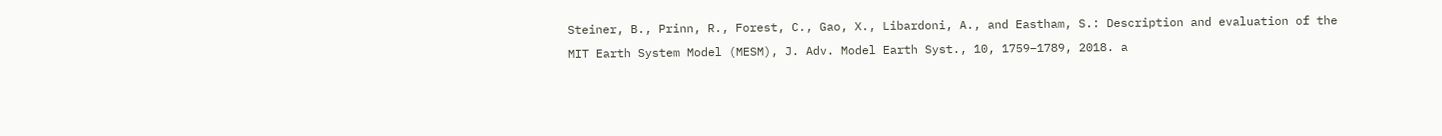Steiner, B., Prinn, R., Forest, C., Gao, X., Libardoni, A., and Eastham, S.: Description and evaluation of the MIT Earth System Model (MESM), J. Adv. Model Earth Syst., 10, 1759–1789, 2018. a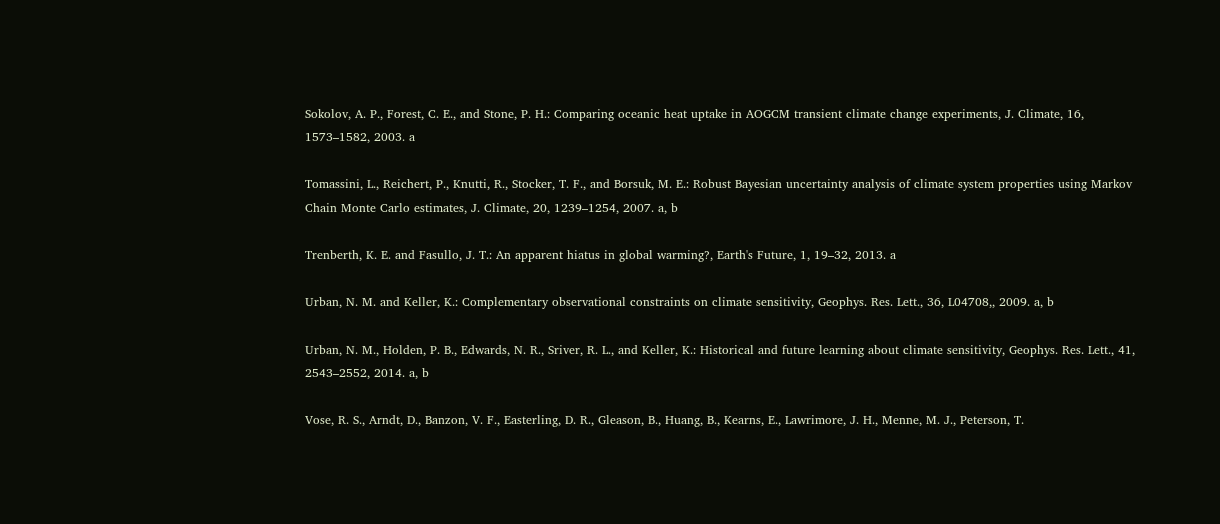Sokolov, A. P., Forest, C. E., and Stone, P. H.: Comparing oceanic heat uptake in AOGCM transient climate change experiments, J. Climate, 16, 1573–1582, 2003. a

Tomassini, L., Reichert, P., Knutti, R., Stocker, T. F., and Borsuk, M. E.: Robust Bayesian uncertainty analysis of climate system properties using Markov Chain Monte Carlo estimates, J. Climate, 20, 1239–1254, 2007. a, b

Trenberth, K. E. and Fasullo, J. T.: An apparent hiatus in global warming?, Earth's Future, 1, 19–32, 2013. a

Urban, N. M. and Keller, K.: Complementary observational constraints on climate sensitivity, Geophys. Res. Lett., 36, L04708,, 2009. a, b

Urban, N. M., Holden, P. B., Edwards, N. R., Sriver, R. L., and Keller, K.: Historical and future learning about climate sensitivity, Geophys. Res. Lett., 41, 2543–2552, 2014. a, b

Vose, R. S., Arndt, D., Banzon, V. F., Easterling, D. R., Gleason, B., Huang, B., Kearns, E., Lawrimore, J. H., Menne, M. J., Peterson, T.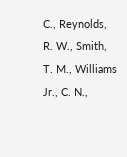C., Reynolds, R. W., Smith, T. M., Williams Jr., C. N.,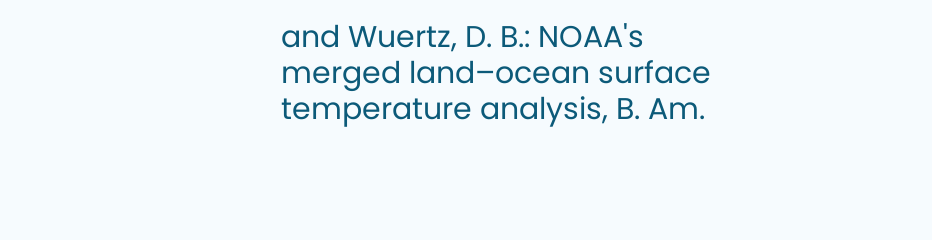and Wuertz, D. B.: NOAA's merged land–ocean surface temperature analysis, B. Am.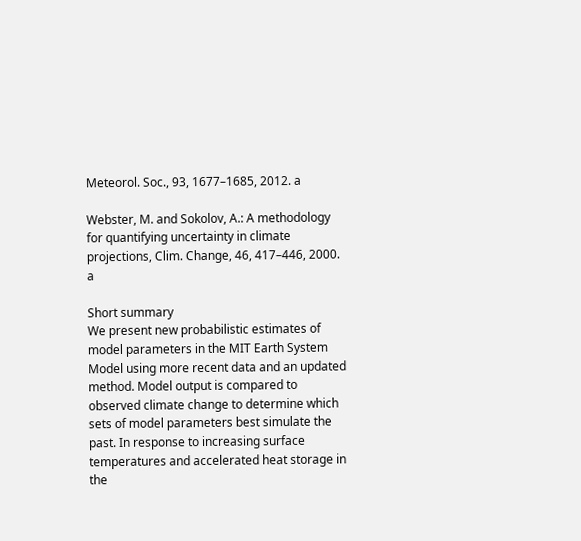Meteorol. Soc., 93, 1677–1685, 2012. a

Webster, M. and Sokolov, A.: A methodology for quantifying uncertainty in climate projections, Clim. Change, 46, 417–446, 2000. a

Short summary
We present new probabilistic estimates of model parameters in the MIT Earth System Model using more recent data and an updated method. Model output is compared to observed climate change to determine which sets of model parameters best simulate the past. In response to increasing surface temperatures and accelerated heat storage in the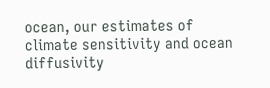ocean, our estimates of climate sensitivity and ocean diffusivity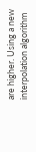are higher. Using a new interpolation algorithm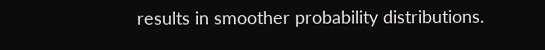results in smoother probability distributions.